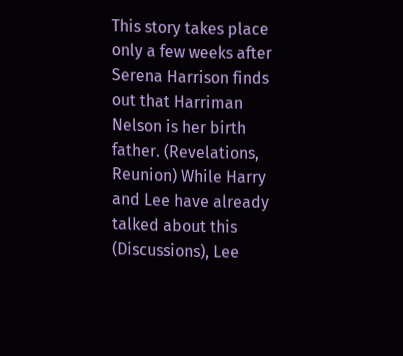This story takes place only a few weeks after Serena Harrison finds out that Harriman Nelson is her birth father. (Revelations, Reunion) While Harry and Lee have already talked about this (Discussions), Lee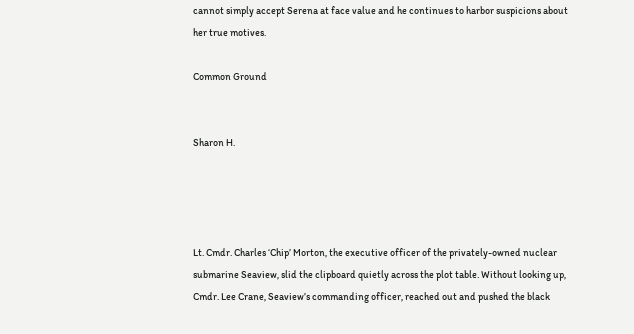cannot simply accept Serena at face value and he continues to harbor suspicions about her true motives.

Common Ground


Sharon H.




Lt. Cmdr. Charles ‘Chip’ Morton, the executive officer of the privately-owned nuclear submarine Seaview, slid the clipboard quietly across the plot table. Without looking up, Cmdr. Lee Crane, Seaview’s commanding officer, reached out and pushed the black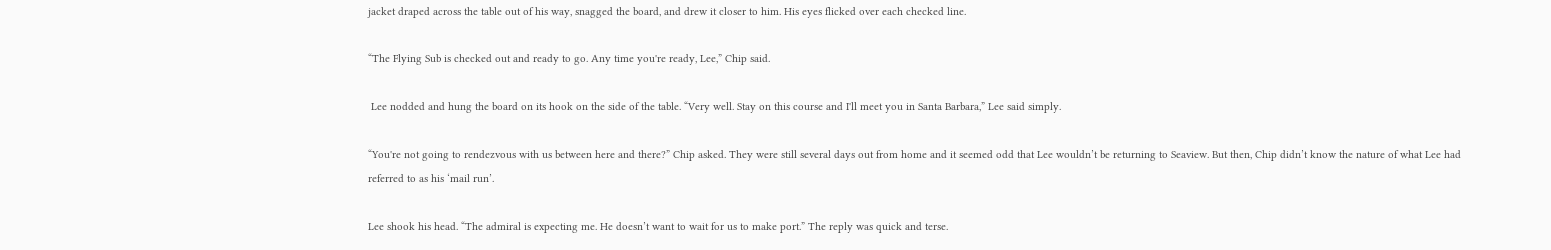jacket draped across the table out of his way, snagged the board, and drew it closer to him. His eyes flicked over each checked line.

“The Flying Sub is checked out and ready to go. Any time you're ready, Lee,” Chip said.

 Lee nodded and hung the board on its hook on the side of the table. “Very well. Stay on this course and I'll meet you in Santa Barbara,” Lee said simply.

“You're not going to rendezvous with us between here and there?” Chip asked. They were still several days out from home and it seemed odd that Lee wouldn’t be returning to Seaview. But then, Chip didn’t know the nature of what Lee had referred to as his ‘mail run’.

Lee shook his head. “The admiral is expecting me. He doesn’t want to wait for us to make port.” The reply was quick and terse.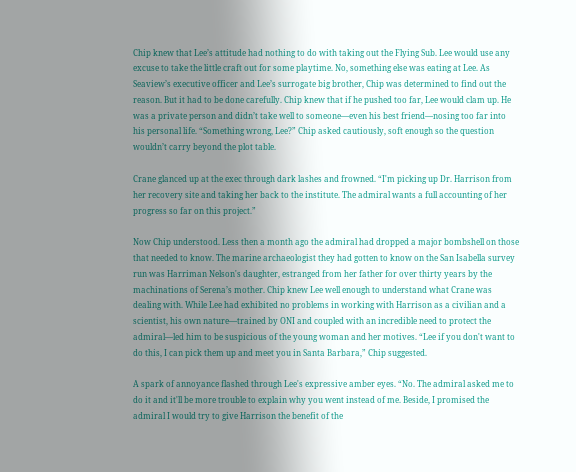Chip knew that Lee’s attitude had nothing to do with taking out the Flying Sub. Lee would use any excuse to take the little craft out for some playtime. No, something else was eating at Lee. As Seaview’s executive officer and Lee’s surrogate big brother, Chip was determined to find out the reason. But it had to be done carefully. Chip knew that if he pushed too far, Lee would clam up. He was a private person and didn’t take well to someone—even his best friend—nosing too far into his personal life. “Something wrong, Lee?” Chip asked cautiously, soft enough so the question wouldn’t carry beyond the plot table.

Crane glanced up at the exec through dark lashes and frowned. “I'm picking up Dr. Harrison from her recovery site and taking her back to the institute. The admiral wants a full accounting of her progress so far on this project.”

Now Chip understood. Less then a month ago the admiral had dropped a major bombshell on those that needed to know. The marine archaeologist they had gotten to know on the San Isabella survey run was Harriman Nelson's daughter, estranged from her father for over thirty years by the machinations of Serena’s mother. Chip knew Lee well enough to understand what Crane was dealing with. While Lee had exhibited no problems in working with Harrison as a civilian and a scientist, his own nature—trained by ONI and coupled with an incredible need to protect the admiral—led him to be suspicious of the young woman and her motives. “Lee if you don't want to do this, I can pick them up and meet you in Santa Barbara,” Chip suggested.

A spark of annoyance flashed through Lee's expressive amber eyes. “No. The admiral asked me to do it and it'll be more trouble to explain why you went instead of me. Beside, I promised the admiral I would try to give Harrison the benefit of the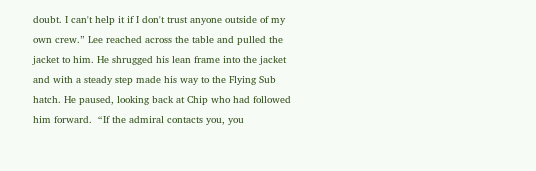doubt. I can't help it if I don't trust anyone outside of my own crew.” Lee reached across the table and pulled the jacket to him. He shrugged his lean frame into the jacket and with a steady step made his way to the Flying Sub hatch. He paused, looking back at Chip who had followed him forward.  “If the admiral contacts you, you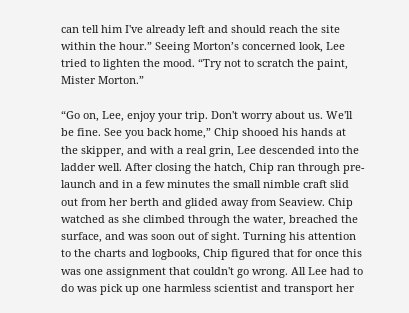can tell him I've already left and should reach the site within the hour.” Seeing Morton’s concerned look, Lee tried to lighten the mood. “Try not to scratch the paint, Mister Morton.”

“Go on, Lee, enjoy your trip. Don't worry about us. We'll be fine. See you back home,” Chip shooed his hands at the skipper, and with a real grin, Lee descended into the ladder well. After closing the hatch, Chip ran through pre-launch and in a few minutes the small nimble craft slid out from her berth and glided away from Seaview. Chip watched as she climbed through the water, breached the surface, and was soon out of sight. Turning his attention to the charts and logbooks, Chip figured that for once this was one assignment that couldn't go wrong. All Lee had to do was pick up one harmless scientist and transport her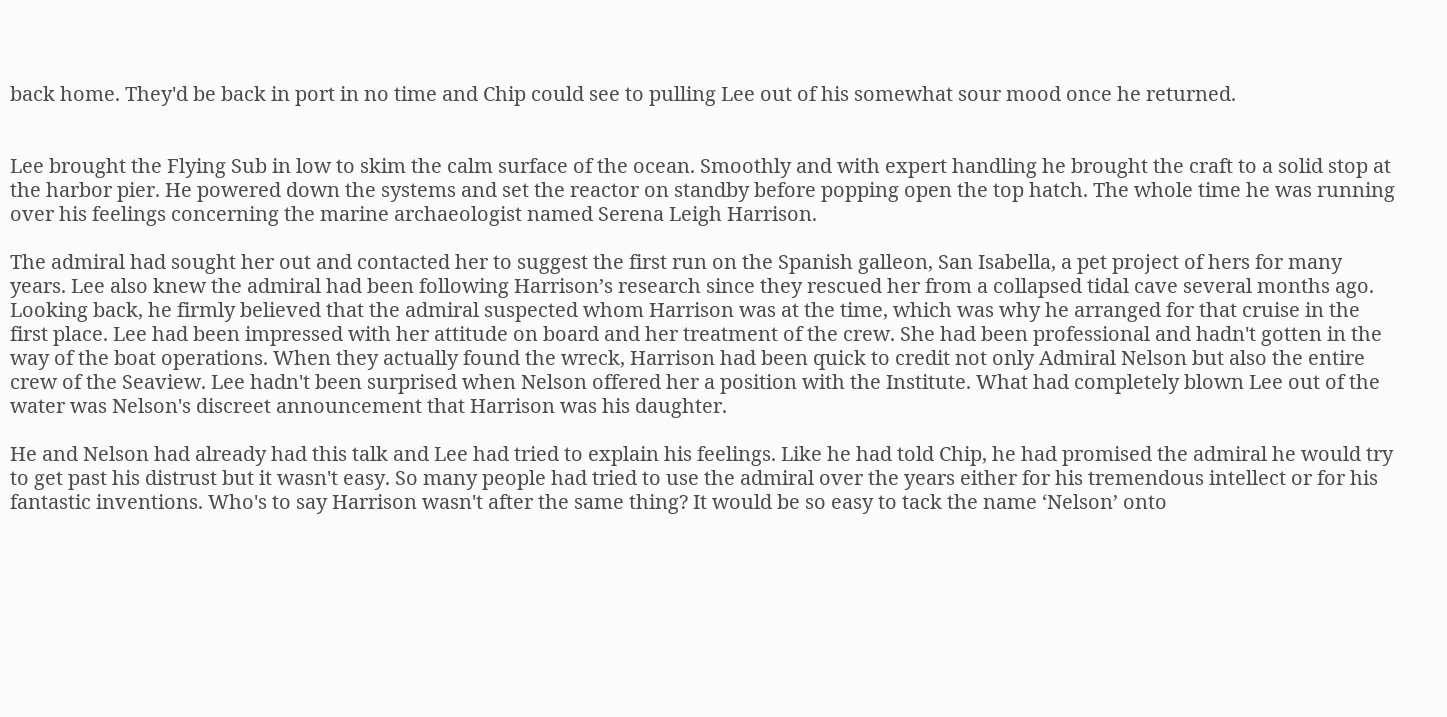back home. They'd be back in port in no time and Chip could see to pulling Lee out of his somewhat sour mood once he returned.


Lee brought the Flying Sub in low to skim the calm surface of the ocean. Smoothly and with expert handling he brought the craft to a solid stop at the harbor pier. He powered down the systems and set the reactor on standby before popping open the top hatch. The whole time he was running over his feelings concerning the marine archaeologist named Serena Leigh Harrison.

The admiral had sought her out and contacted her to suggest the first run on the Spanish galleon, San Isabella, a pet project of hers for many years. Lee also knew the admiral had been following Harrison’s research since they rescued her from a collapsed tidal cave several months ago. Looking back, he firmly believed that the admiral suspected whom Harrison was at the time, which was why he arranged for that cruise in the first place. Lee had been impressed with her attitude on board and her treatment of the crew. She had been professional and hadn't gotten in the way of the boat operations. When they actually found the wreck, Harrison had been quick to credit not only Admiral Nelson but also the entire crew of the Seaview. Lee hadn't been surprised when Nelson offered her a position with the Institute. What had completely blown Lee out of the water was Nelson's discreet announcement that Harrison was his daughter.

He and Nelson had already had this talk and Lee had tried to explain his feelings. Like he had told Chip, he had promised the admiral he would try to get past his distrust but it wasn't easy. So many people had tried to use the admiral over the years either for his tremendous intellect or for his fantastic inventions. Who's to say Harrison wasn't after the same thing? It would be so easy to tack the name ‘Nelson’ onto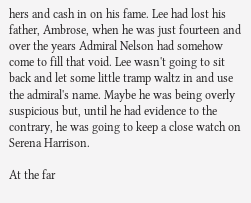hers and cash in on his fame. Lee had lost his father, Ambrose, when he was just fourteen and over the years Admiral Nelson had somehow come to fill that void. Lee wasn't going to sit back and let some little tramp waltz in and use the admiral's name. Maybe he was being overly suspicious but, until he had evidence to the contrary, he was going to keep a close watch on Serena Harrison.

At the far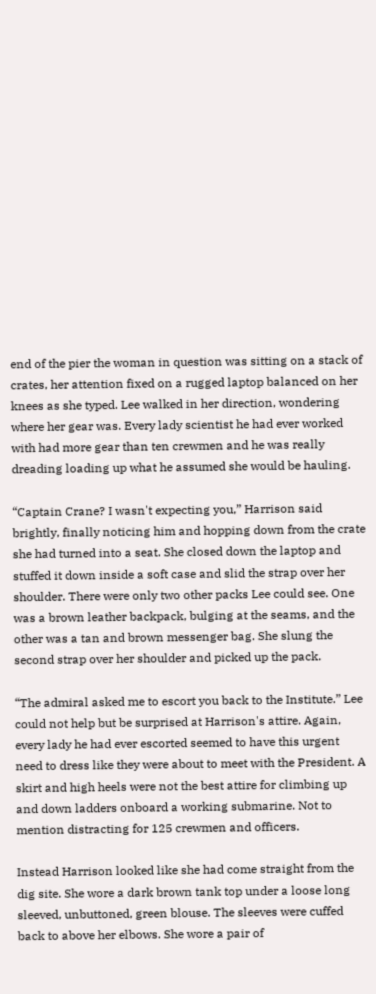end of the pier the woman in question was sitting on a stack of crates, her attention fixed on a rugged laptop balanced on her knees as she typed. Lee walked in her direction, wondering where her gear was. Every lady scientist he had ever worked with had more gear than ten crewmen and he was really dreading loading up what he assumed she would be hauling.

“Captain Crane? I wasn't expecting you,” Harrison said brightly, finally noticing him and hopping down from the crate she had turned into a seat. She closed down the laptop and stuffed it down inside a soft case and slid the strap over her shoulder. There were only two other packs Lee could see. One was a brown leather backpack, bulging at the seams, and the other was a tan and brown messenger bag. She slung the second strap over her shoulder and picked up the pack.

“The admiral asked me to escort you back to the Institute.” Lee could not help but be surprised at Harrison's attire. Again, every lady he had ever escorted seemed to have this urgent need to dress like they were about to meet with the President. A skirt and high heels were not the best attire for climbing up and down ladders onboard a working submarine. Not to mention distracting for 125 crewmen and officers.

Instead Harrison looked like she had come straight from the dig site. She wore a dark brown tank top under a loose long sleeved, unbuttoned, green blouse. The sleeves were cuffed back to above her elbows. She wore a pair of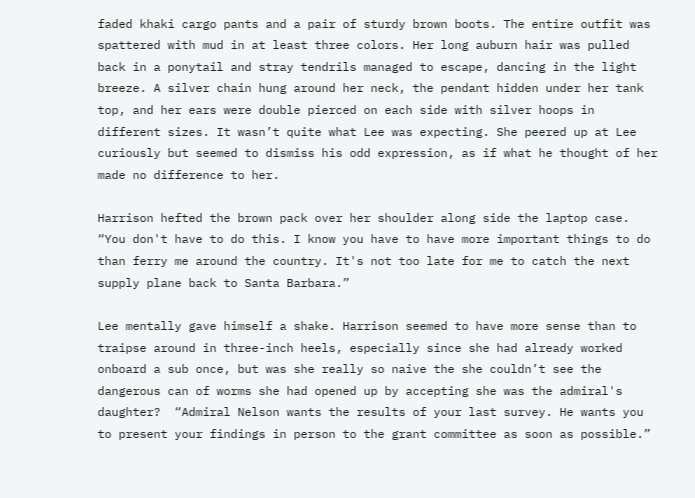faded khaki cargo pants and a pair of sturdy brown boots. The entire outfit was spattered with mud in at least three colors. Her long auburn hair was pulled back in a ponytail and stray tendrils managed to escape, dancing in the light breeze. A silver chain hung around her neck, the pendant hidden under her tank top, and her ears were double pierced on each side with silver hoops in different sizes. It wasn’t quite what Lee was expecting. She peered up at Lee curiously but seemed to dismiss his odd expression, as if what he thought of her made no difference to her.

Harrison hefted the brown pack over her shoulder along side the laptop case. “You don't have to do this. I know you have to have more important things to do than ferry me around the country. It's not too late for me to catch the next supply plane back to Santa Barbara.”

Lee mentally gave himself a shake. Harrison seemed to have more sense than to traipse around in three-inch heels, especially since she had already worked onboard a sub once, but was she really so naive the she couldn’t see the dangerous can of worms she had opened up by accepting she was the admiral's daughter?  “Admiral Nelson wants the results of your last survey. He wants you to present your findings in person to the grant committee as soon as possible.”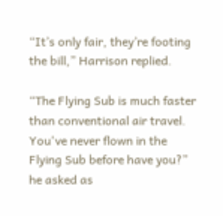“It’s only fair, they’re footing the bill,” Harrison replied.

“The Flying Sub is much faster than conventional air travel.  You've never flown in the Flying Sub before have you?” he asked as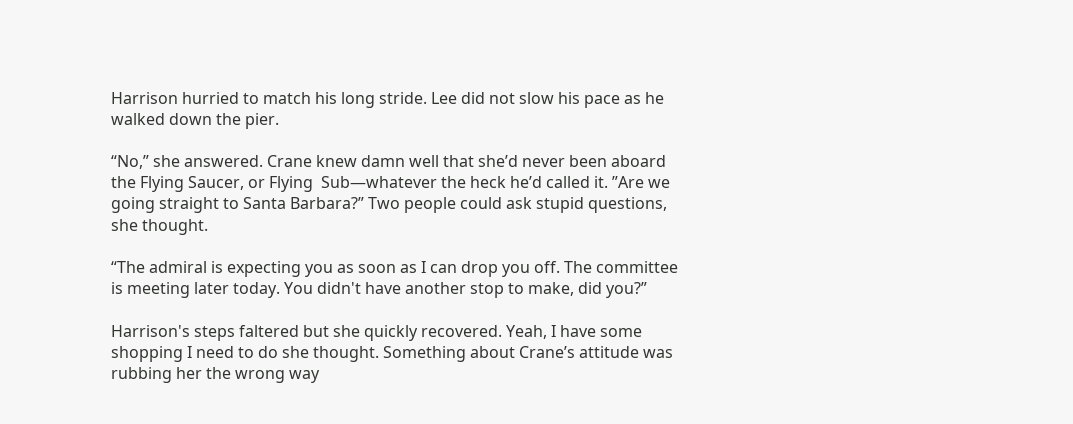Harrison hurried to match his long stride. Lee did not slow his pace as he walked down the pier.

“No,” she answered. Crane knew damn well that she’d never been aboard the Flying Saucer, or Flying  Sub—whatever the heck he’d called it. ”Are we going straight to Santa Barbara?” Two people could ask stupid questions, she thought.

“The admiral is expecting you as soon as I can drop you off. The committee is meeting later today. You didn't have another stop to make, did you?”

Harrison's steps faltered but she quickly recovered. Yeah, I have some shopping I need to do she thought. Something about Crane’s attitude was rubbing her the wrong way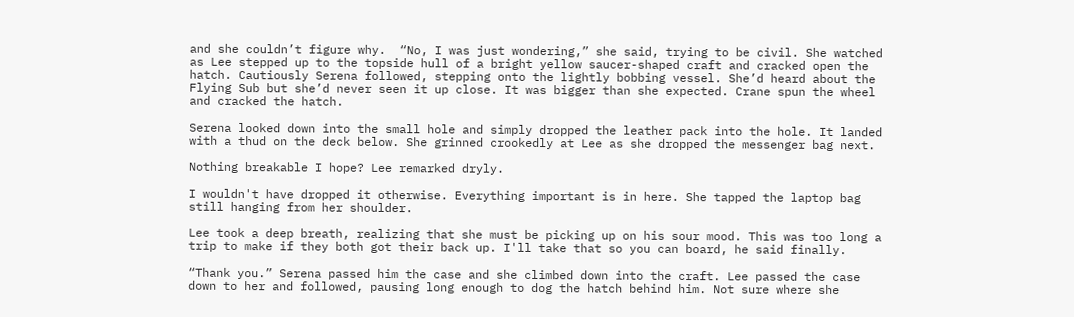and she couldn’t figure why.  “No, I was just wondering,” she said, trying to be civil. She watched as Lee stepped up to the topside hull of a bright yellow saucer-shaped craft and cracked open the hatch. Cautiously Serena followed, stepping onto the lightly bobbing vessel. She’d heard about the Flying Sub but she’d never seen it up close. It was bigger than she expected. Crane spun the wheel and cracked the hatch.

Serena looked down into the small hole and simply dropped the leather pack into the hole. It landed with a thud on the deck below. She grinned crookedly at Lee as she dropped the messenger bag next.

Nothing breakable I hope? Lee remarked dryly.

I wouldn't have dropped it otherwise. Everything important is in here. She tapped the laptop bag still hanging from her shoulder.

Lee took a deep breath, realizing that she must be picking up on his sour mood. This was too long a trip to make if they both got their back up. I'll take that so you can board, he said finally.

“Thank you.” Serena passed him the case and she climbed down into the craft. Lee passed the case down to her and followed, pausing long enough to dog the hatch behind him. Not sure where she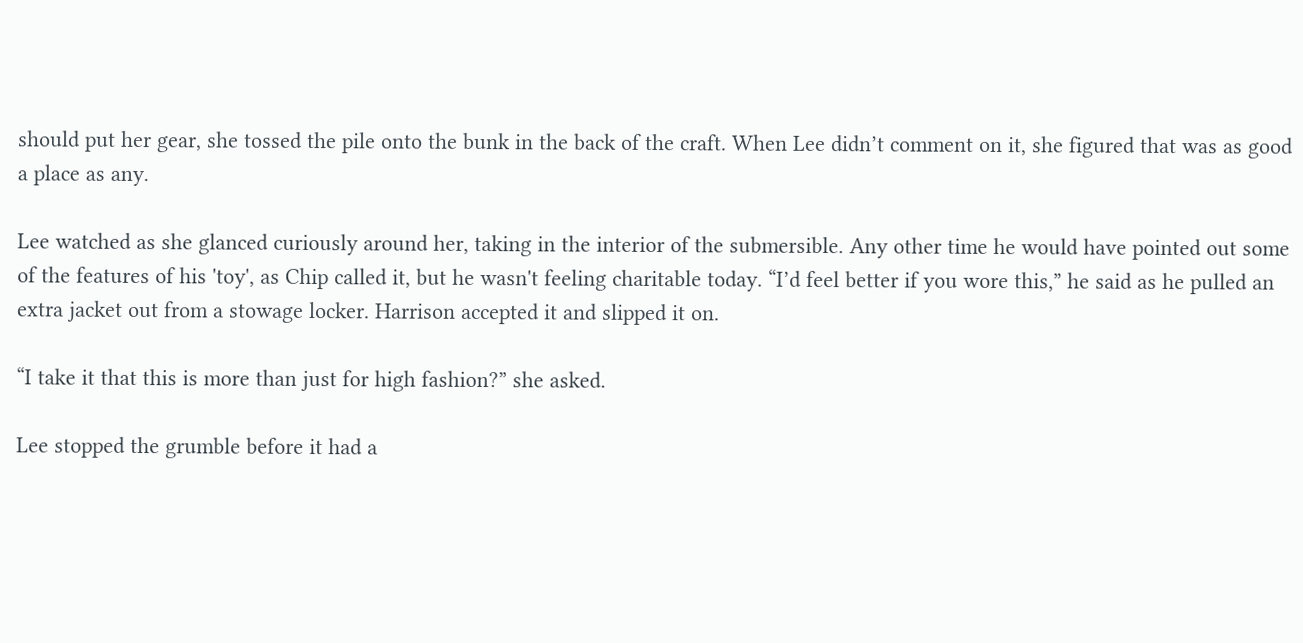should put her gear, she tossed the pile onto the bunk in the back of the craft. When Lee didn’t comment on it, she figured that was as good a place as any.

Lee watched as she glanced curiously around her, taking in the interior of the submersible. Any other time he would have pointed out some of the features of his 'toy', as Chip called it, but he wasn't feeling charitable today. “I’d feel better if you wore this,” he said as he pulled an extra jacket out from a stowage locker. Harrison accepted it and slipped it on.

“I take it that this is more than just for high fashion?” she asked.

Lee stopped the grumble before it had a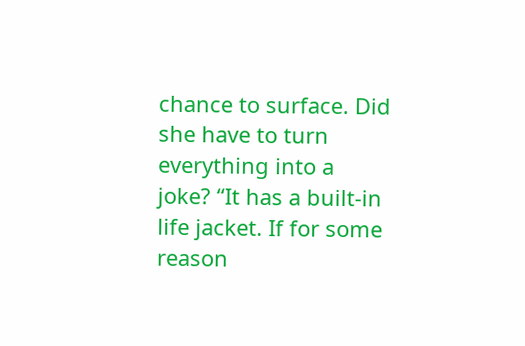chance to surface. Did she have to turn everything into a joke? “It has a built-in life jacket. If for some reason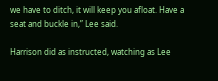we have to ditch, it will keep you afloat. Have a seat and buckle in,” Lee said.

Harrison did as instructed, watching as Lee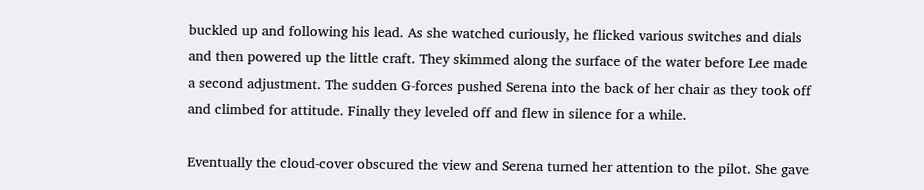buckled up and following his lead. As she watched curiously, he flicked various switches and dials and then powered up the little craft. They skimmed along the surface of the water before Lee made a second adjustment. The sudden G-forces pushed Serena into the back of her chair as they took off and climbed for attitude. Finally they leveled off and flew in silence for a while.

Eventually the cloud-cover obscured the view and Serena turned her attention to the pilot. She gave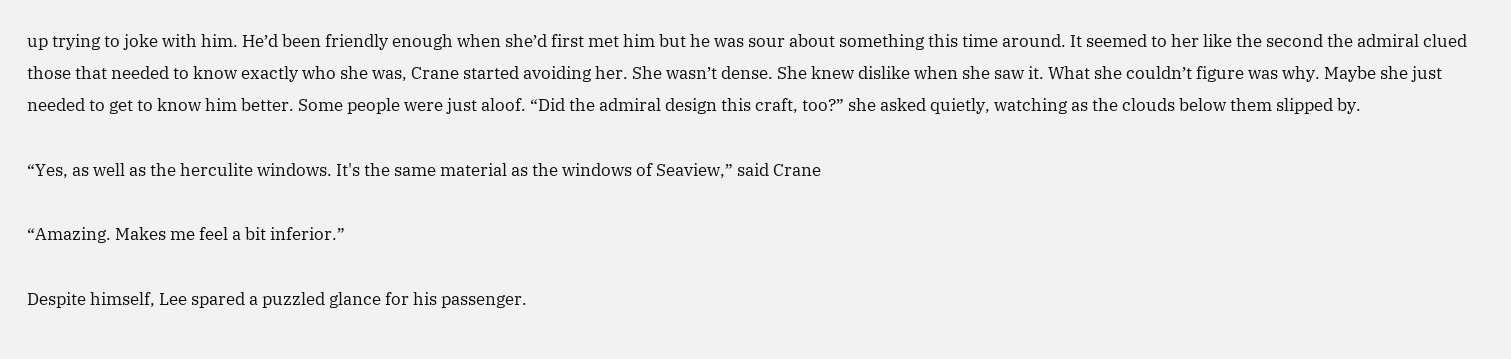up trying to joke with him. He’d been friendly enough when she’d first met him but he was sour about something this time around. It seemed to her like the second the admiral clued those that needed to know exactly who she was, Crane started avoiding her. She wasn’t dense. She knew dislike when she saw it. What she couldn’t figure was why. Maybe she just needed to get to know him better. Some people were just aloof. “Did the admiral design this craft, too?” she asked quietly, watching as the clouds below them slipped by.

“Yes, as well as the herculite windows. It's the same material as the windows of Seaview,” said Crane

“Amazing. Makes me feel a bit inferior.”

Despite himself, Lee spared a puzzled glance for his passenger.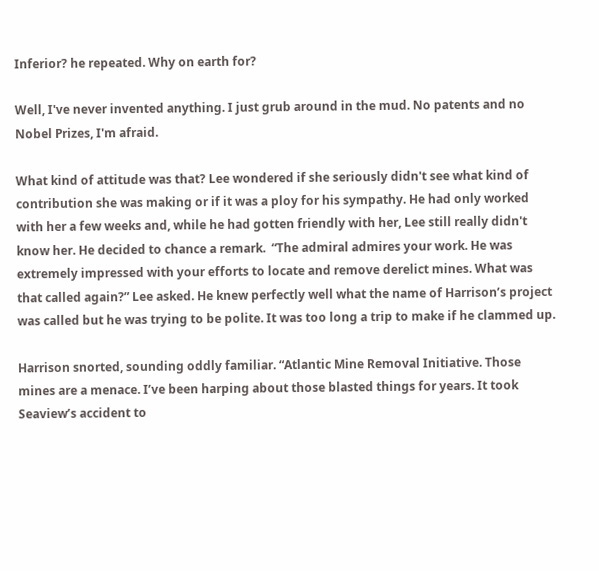Inferior? he repeated. Why on earth for?

Well, I've never invented anything. I just grub around in the mud. No patents and no Nobel Prizes, I'm afraid.

What kind of attitude was that? Lee wondered if she seriously didn't see what kind of contribution she was making or if it was a ploy for his sympathy. He had only worked with her a few weeks and, while he had gotten friendly with her, Lee still really didn't know her. He decided to chance a remark.  “The admiral admires your work. He was extremely impressed with your efforts to locate and remove derelict mines. What was that called again?” Lee asked. He knew perfectly well what the name of Harrison’s project was called but he was trying to be polite. It was too long a trip to make if he clammed up.

Harrison snorted, sounding oddly familiar. “Atlantic Mine Removal Initiative. Those mines are a menace. I’ve been harping about those blasted things for years. It took Seaview’s accident to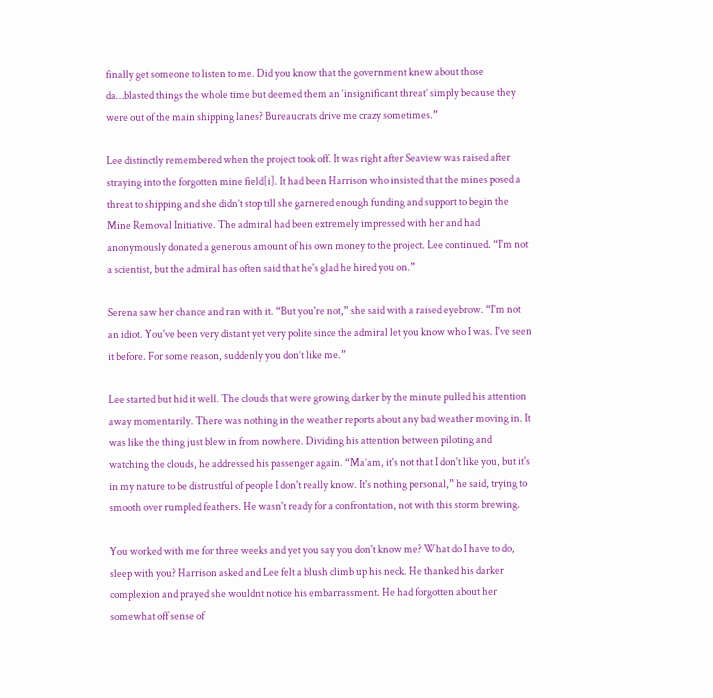finally get someone to listen to me. Did you know that the government knew about those da…blasted things the whole time but deemed them an ‘insignificant threat’ simply because they were out of the main shipping lanes? Bureaucrats drive me crazy sometimes.”

Lee distinctly remembered when the project took off. It was right after Seaview was raised after straying into the forgotten mine field[i]. It had been Harrison who insisted that the mines posed a threat to shipping and she didn’t stop till she garnered enough funding and support to begin the Mine Removal Initiative. The admiral had been extremely impressed with her and had anonymously donated a generous amount of his own money to the project. Lee continued. “I'm not a scientist, but the admiral has often said that he's glad he hired you on.”

Serena saw her chance and ran with it. “But you're not,” she said with a raised eyebrow. “I'm not an idiot. You've been very distant yet very polite since the admiral let you know who I was. I've seen it before. For some reason, suddenly you don’t like me.”

Lee started but hid it well. The clouds that were growing darker by the minute pulled his attention away momentarily. There was nothing in the weather reports about any bad weather moving in. It was like the thing just blew in from nowhere. Dividing his attention between piloting and watching the clouds, he addressed his passenger again. “Ma’am, it's not that I don't like you, but it's in my nature to be distrustful of people I don't really know. It's nothing personal,” he said, trying to smooth over rumpled feathers. He wasn't ready for a confrontation, not with this storm brewing.

You worked with me for three weeks and yet you say you don't know me? What do I have to do, sleep with you? Harrison asked and Lee felt a blush climb up his neck. He thanked his darker complexion and prayed she wouldnt notice his embarrassment. He had forgotten about her somewhat off sense of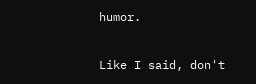humor.

Like I said, don't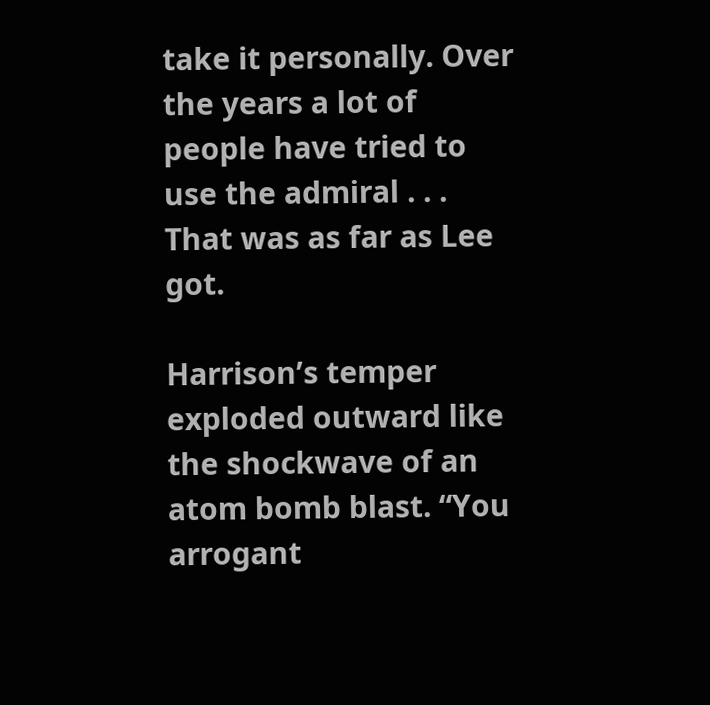take it personally. Over the years a lot of people have tried to use the admiral . . . That was as far as Lee got.

Harrison’s temper exploded outward like the shockwave of an atom bomb blast. “You arrogant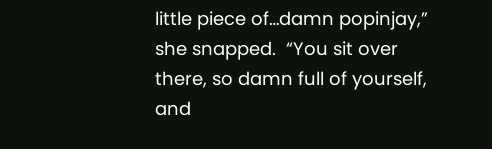little piece of…damn popinjay,” she snapped.  “You sit over there, so damn full of yourself, and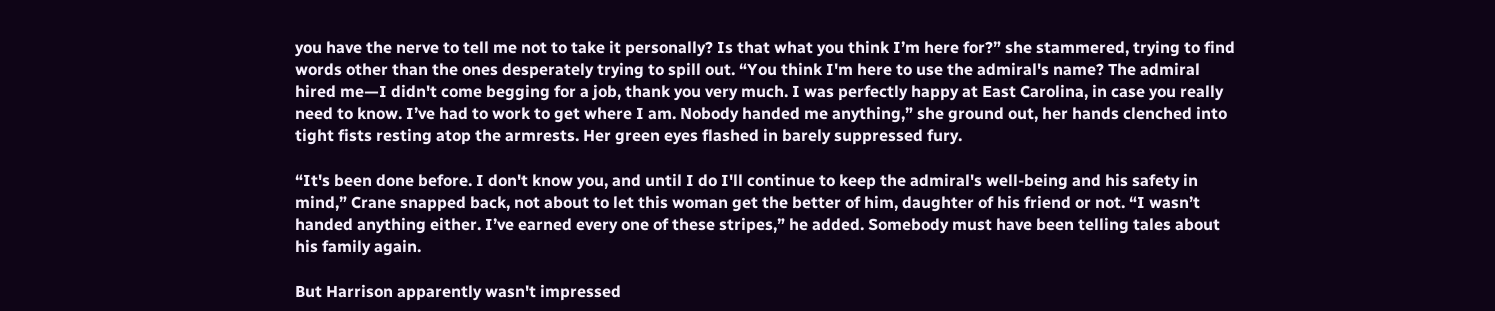you have the nerve to tell me not to take it personally? Is that what you think I’m here for?” she stammered, trying to find words other than the ones desperately trying to spill out. “You think I'm here to use the admiral's name? The admiral hired me—I didn't come begging for a job, thank you very much. I was perfectly happy at East Carolina, in case you really need to know. I’ve had to work to get where I am. Nobody handed me anything,” she ground out, her hands clenched into tight fists resting atop the armrests. Her green eyes flashed in barely suppressed fury.

“It's been done before. I don't know you, and until I do I'll continue to keep the admiral's well-being and his safety in mind,” Crane snapped back, not about to let this woman get the better of him, daughter of his friend or not. “I wasn’t handed anything either. I’ve earned every one of these stripes,” he added. Somebody must have been telling tales about his family again.

But Harrison apparently wasn't impressed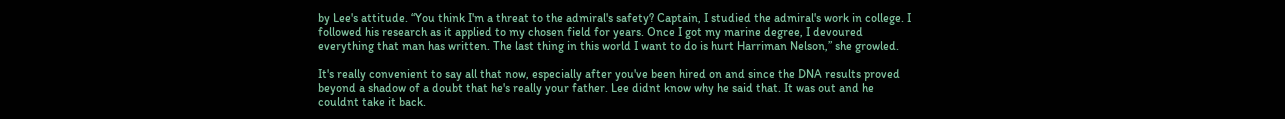by Lee's attitude. “You think I'm a threat to the admiral's safety? Captain, I studied the admiral's work in college. I followed his research as it applied to my chosen field for years. Once I got my marine degree, I devoured everything that man has written. The last thing in this world I want to do is hurt Harriman Nelson,” she growled.

It's really convenient to say all that now, especially after you've been hired on and since the DNA results proved beyond a shadow of a doubt that he's really your father. Lee didnt know why he said that. It was out and he couldnt take it back.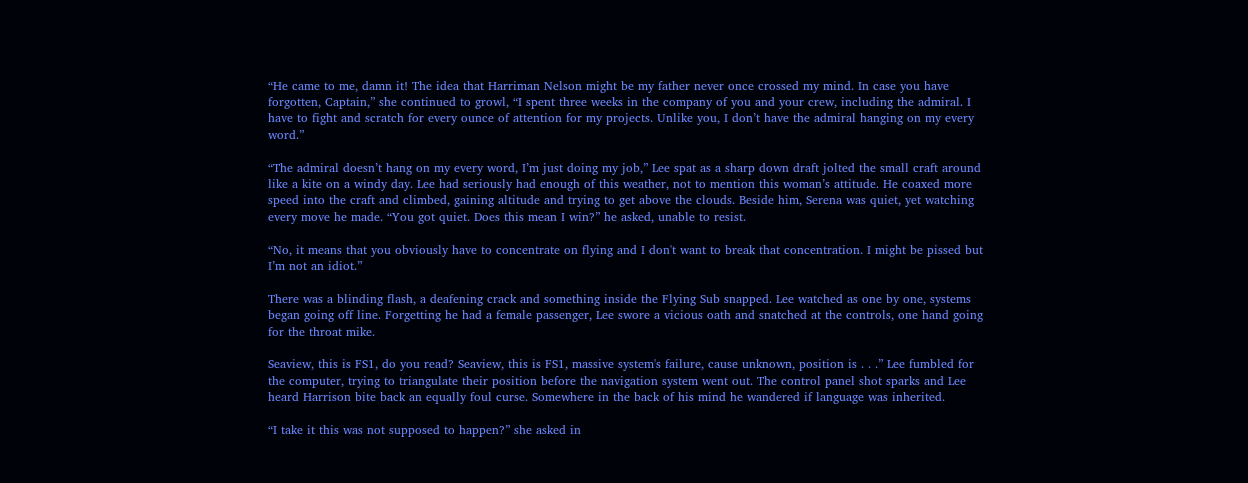“He came to me, damn it! The idea that Harriman Nelson might be my father never once crossed my mind. In case you have forgotten, Captain,” she continued to growl, “I spent three weeks in the company of you and your crew, including the admiral. I have to fight and scratch for every ounce of attention for my projects. Unlike you, I don’t have the admiral hanging on my every word.”

“The admiral doesn’t hang on my every word, I’m just doing my job,” Lee spat as a sharp down draft jolted the small craft around like a kite on a windy day. Lee had seriously had enough of this weather, not to mention this woman’s attitude. He coaxed more speed into the craft and climbed, gaining altitude and trying to get above the clouds. Beside him, Serena was quiet, yet watching every move he made. “You got quiet. Does this mean I win?” he asked, unable to resist.

“No, it means that you obviously have to concentrate on flying and I don't want to break that concentration. I might be pissed but I’m not an idiot.”

There was a blinding flash, a deafening crack and something inside the Flying Sub snapped. Lee watched as one by one, systems began going off line. Forgetting he had a female passenger, Lee swore a vicious oath and snatched at the controls, one hand going for the throat mike.

Seaview, this is FS1, do you read? Seaview, this is FS1, massive system's failure, cause unknown, position is . . .” Lee fumbled for the computer, trying to triangulate their position before the navigation system went out. The control panel shot sparks and Lee heard Harrison bite back an equally foul curse. Somewhere in the back of his mind he wandered if language was inherited.

“I take it this was not supposed to happen?” she asked in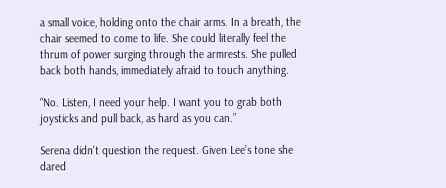a small voice, holding onto the chair arms. In a breath, the chair seemed to come to life. She could literally feel the thrum of power surging through the armrests. She pulled back both hands, immediately afraid to touch anything.

“No. Listen, I need your help. I want you to grab both joysticks and pull back, as hard as you can.”

Serena didn't question the request. Given Lee’s tone she dared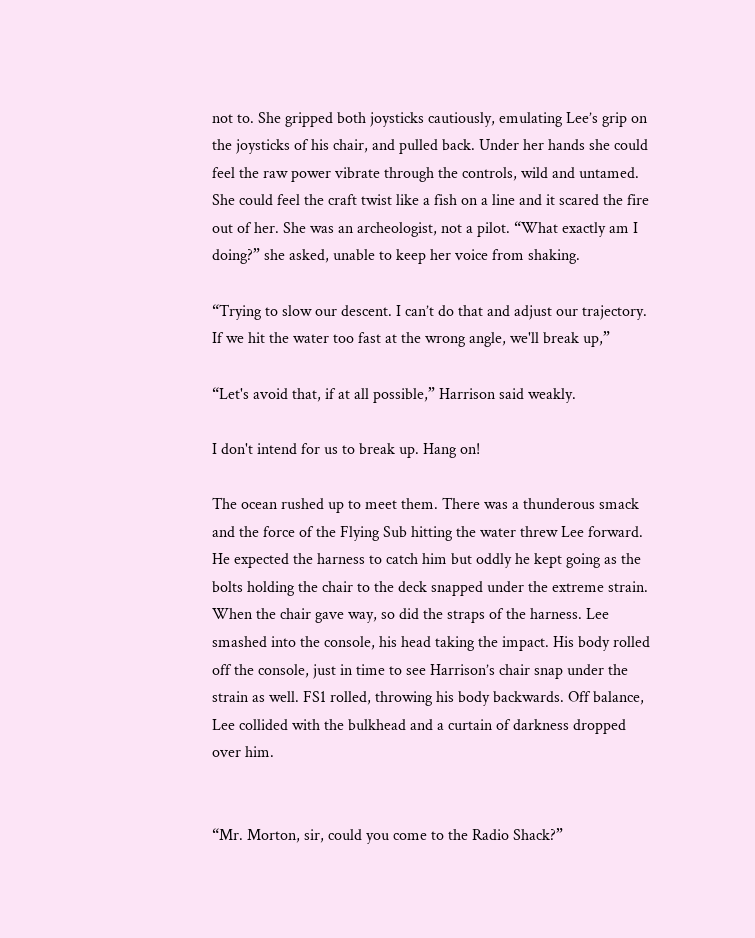not to. She gripped both joysticks cautiously, emulating Lee’s grip on the joysticks of his chair, and pulled back. Under her hands she could feel the raw power vibrate through the controls, wild and untamed. She could feel the craft twist like a fish on a line and it scared the fire out of her. She was an archeologist, not a pilot. “What exactly am I doing?” she asked, unable to keep her voice from shaking.

“Trying to slow our descent. I can’t do that and adjust our trajectory. If we hit the water too fast at the wrong angle, we'll break up,”

“Let's avoid that, if at all possible,” Harrison said weakly.

I don't intend for us to break up. Hang on!

The ocean rushed up to meet them. There was a thunderous smack and the force of the Flying Sub hitting the water threw Lee forward. He expected the harness to catch him but oddly he kept going as the bolts holding the chair to the deck snapped under the extreme strain. When the chair gave way, so did the straps of the harness. Lee smashed into the console, his head taking the impact. His body rolled off the console, just in time to see Harrison’s chair snap under the strain as well. FS1 rolled, throwing his body backwards. Off balance, Lee collided with the bulkhead and a curtain of darkness dropped over him.


“Mr. Morton, sir, could you come to the Radio Shack?”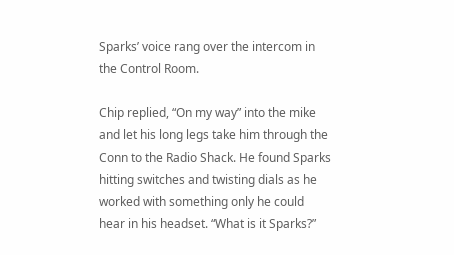Sparks’ voice rang over the intercom in the Control Room.

Chip replied, “On my way” into the mike and let his long legs take him through the Conn to the Radio Shack. He found Sparks hitting switches and twisting dials as he worked with something only he could hear in his headset. “What is it Sparks?”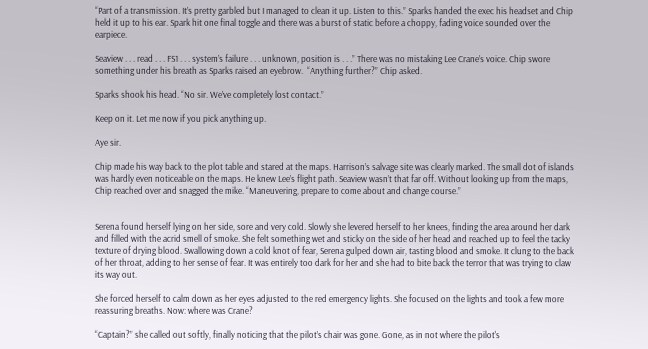“Part of a transmission. It’s pretty garbled but I managed to clean it up. Listen to this.” Sparks handed the exec his headset and Chip held it up to his ear. Spark hit one final toggle and there was a burst of static before a choppy, fading voice sounded over the earpiece.

Seaview . . . read . . . FS1 . . . system’s failure . . . unknown, position is . . .” There was no mistaking Lee Crane’s voice. Chip swore something under his breath as Sparks raised an eyebrow.  “Anything further?” Chip asked.

Sparks shook his head. “No sir. We’ve completely lost contact.”

Keep on it. Let me now if you pick anything up.

Aye sir.

Chip made his way back to the plot table and stared at the maps. Harrison’s salvage site was clearly marked. The small dot of islands was hardly even noticeable on the maps. He knew Lee’s flight path. Seaview wasn’t that far off. Without looking up from the maps, Chip reached over and snagged the mike. “Maneuvering, prepare to come about and change course.”


Serena found herself lying on her side, sore and very cold. Slowly she levered herself to her knees, finding the area around her dark and filled with the acrid smell of smoke. She felt something wet and sticky on the side of her head and reached up to feel the tacky texture of drying blood. Swallowing down a cold knot of fear, Serena gulped down air, tasting blood and smoke. It clung to the back of her throat, adding to her sense of fear. It was entirely too dark for her and she had to bite back the terror that was trying to claw its way out.

She forced herself to calm down as her eyes adjusted to the red emergency lights. She focused on the lights and took a few more reassuring breaths. Now: where was Crane?

“Captain?” she called out softly, finally noticing that the pilot’s chair was gone. Gone, as in not where the pilot's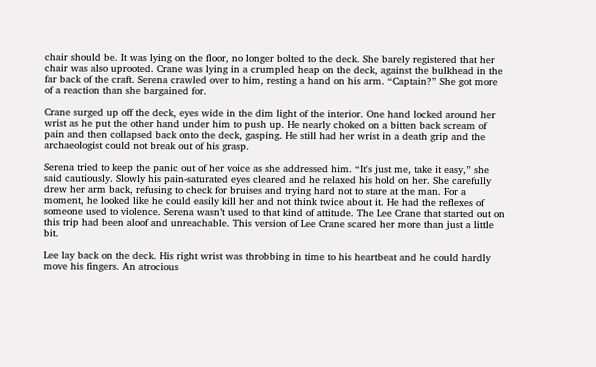chair should be. It was lying on the floor, no longer bolted to the deck. She barely registered that her chair was also uprooted. Crane was lying in a crumpled heap on the deck, against the bulkhead in the far back of the craft. Serena crawled over to him, resting a hand on his arm. “Captain?” She got more of a reaction than she bargained for.

Crane surged up off the deck, eyes wide in the dim light of the interior. One hand locked around her wrist as he put the other hand under him to push up. He nearly choked on a bitten back scream of pain and then collapsed back onto the deck, gasping. He still had her wrist in a death grip and the archaeologist could not break out of his grasp.

Serena tried to keep the panic out of her voice as she addressed him. “It's just me, take it easy,” she said cautiously. Slowly his pain-saturated eyes cleared and he relaxed his hold on her. She carefully drew her arm back, refusing to check for bruises and trying hard not to stare at the man. For a moment, he looked like he could easily kill her and not think twice about it. He had the reflexes of someone used to violence. Serena wasn’t used to that kind of attitude. The Lee Crane that started out on this trip had been aloof and unreachable. This version of Lee Crane scared her more than just a little bit.

Lee lay back on the deck. His right wrist was throbbing in time to his heartbeat and he could hardly move his fingers. An atrocious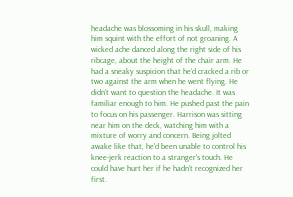headache was blossoming in his skull, making him squint with the effort of not groaning. A wicked ache danced along the right side of his ribcage, about the height of the chair arm. He had a sneaky suspicion that he’d cracked a rib or two against the arm when he went flying. He didn’t want to question the headache. It was familiar enough to him. He pushed past the pain to focus on his passenger. Harrison was sitting near him on the deck, watching him with a mixture of worry and concern. Being jolted awake like that, he'd been unable to control his knee-jerk reaction to a stranger's touch. He could have hurt her if he hadn't recognized her first.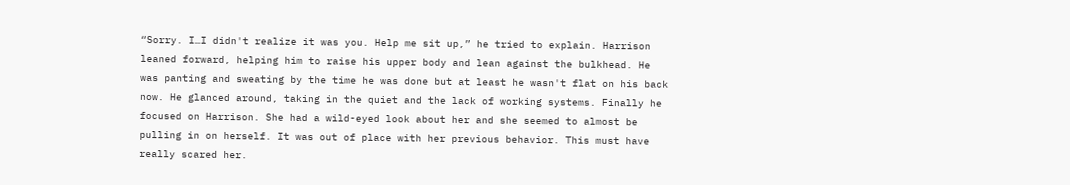“Sorry. I…I didn't realize it was you. Help me sit up,” he tried to explain. Harrison leaned forward, helping him to raise his upper body and lean against the bulkhead. He was panting and sweating by the time he was done but at least he wasn't flat on his back now. He glanced around, taking in the quiet and the lack of working systems. Finally he focused on Harrison. She had a wild-eyed look about her and she seemed to almost be pulling in on herself. It was out of place with her previous behavior. This must have really scared her.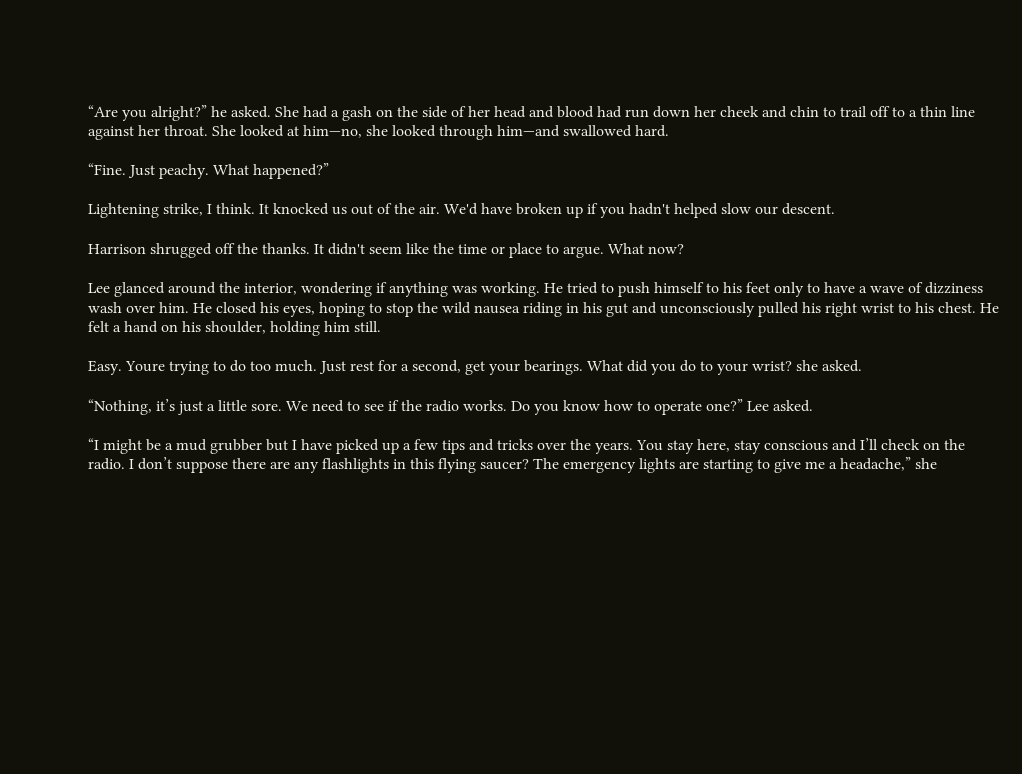“Are you alright?” he asked. She had a gash on the side of her head and blood had run down her cheek and chin to trail off to a thin line against her throat. She looked at him—no, she looked through him—and swallowed hard.

“Fine. Just peachy. What happened?”

Lightening strike, I think. It knocked us out of the air. We'd have broken up if you hadn't helped slow our descent.

Harrison shrugged off the thanks. It didn't seem like the time or place to argue. What now?

Lee glanced around the interior, wondering if anything was working. He tried to push himself to his feet only to have a wave of dizziness wash over him. He closed his eyes, hoping to stop the wild nausea riding in his gut and unconsciously pulled his right wrist to his chest. He felt a hand on his shoulder, holding him still.

Easy. Youre trying to do too much. Just rest for a second, get your bearings. What did you do to your wrist? she asked.

“Nothing, it’s just a little sore. We need to see if the radio works. Do you know how to operate one?” Lee asked.

“I might be a mud grubber but I have picked up a few tips and tricks over the years. You stay here, stay conscious and I’ll check on the radio. I don’t suppose there are any flashlights in this flying saucer? The emergency lights are starting to give me a headache,” she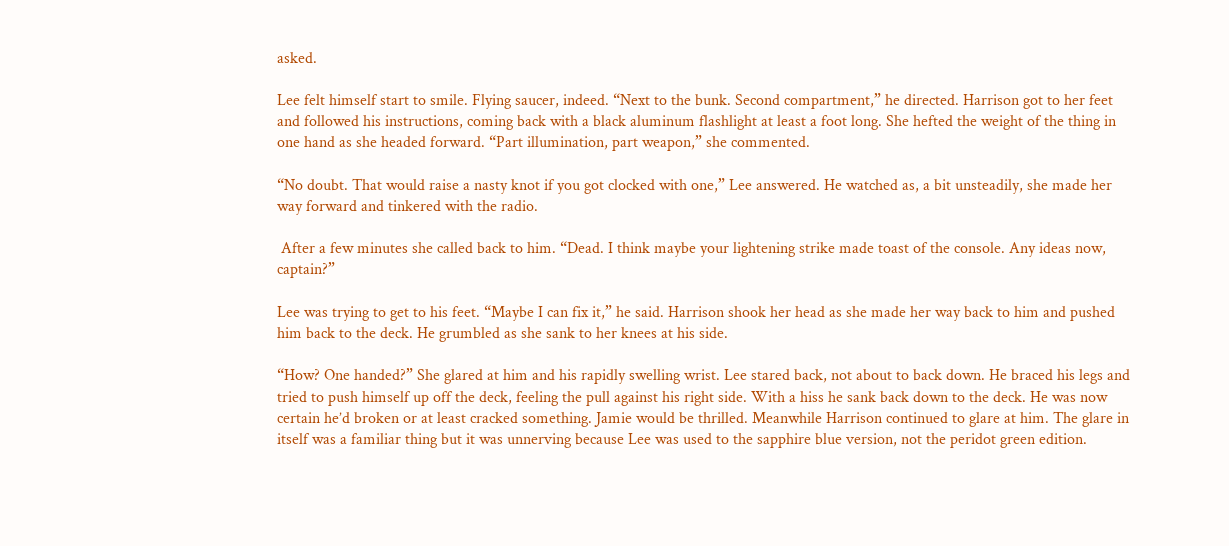asked.

Lee felt himself start to smile. Flying saucer, indeed. “Next to the bunk. Second compartment,” he directed. Harrison got to her feet and followed his instructions, coming back with a black aluminum flashlight at least a foot long. She hefted the weight of the thing in one hand as she headed forward. “Part illumination, part weapon,” she commented.

“No doubt. That would raise a nasty knot if you got clocked with one,” Lee answered. He watched as, a bit unsteadily, she made her way forward and tinkered with the radio.

 After a few minutes she called back to him. “Dead. I think maybe your lightening strike made toast of the console. Any ideas now, captain?”

Lee was trying to get to his feet. “Maybe I can fix it,” he said. Harrison shook her head as she made her way back to him and pushed him back to the deck. He grumbled as she sank to her knees at his side.

“How? One handed?” She glared at him and his rapidly swelling wrist. Lee stared back, not about to back down. He braced his legs and tried to push himself up off the deck, feeling the pull against his right side. With a hiss he sank back down to the deck. He was now certain he’d broken or at least cracked something. Jamie would be thrilled. Meanwhile Harrison continued to glare at him. The glare in itself was a familiar thing but it was unnerving because Lee was used to the sapphire blue version, not the peridot green edition.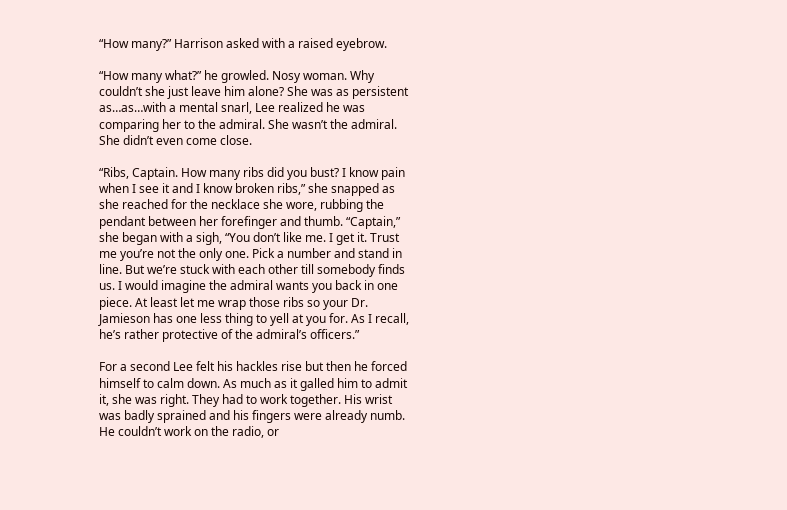“How many?” Harrison asked with a raised eyebrow.

“How many what?” he growled. Nosy woman. Why couldn’t she just leave him alone? She was as persistent as…as…with a mental snarl, Lee realized he was comparing her to the admiral. She wasn’t the admiral. She didn’t even come close.

“Ribs, Captain. How many ribs did you bust? I know pain when I see it and I know broken ribs,” she snapped as she reached for the necklace she wore, rubbing the pendant between her forefinger and thumb. “Captain,” she began with a sigh, “You don’t like me. I get it. Trust me you’re not the only one. Pick a number and stand in line. But we’re stuck with each other till somebody finds us. I would imagine the admiral wants you back in one piece. At least let me wrap those ribs so your Dr. Jamieson has one less thing to yell at you for. As I recall, he’s rather protective of the admiral’s officers.”

For a second Lee felt his hackles rise but then he forced himself to calm down. As much as it galled him to admit it, she was right. They had to work together. His wrist was badly sprained and his fingers were already numb. He couldn’t work on the radio, or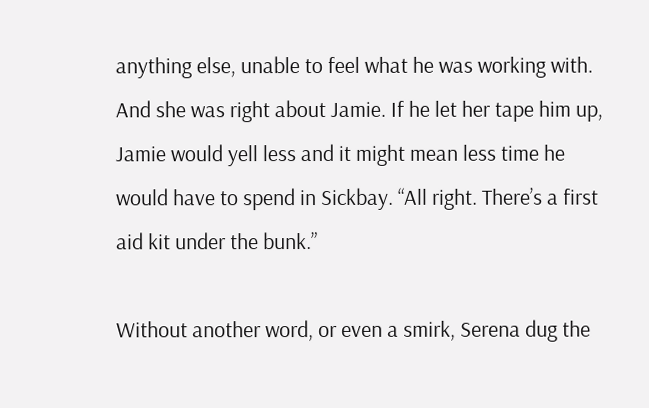anything else, unable to feel what he was working with. And she was right about Jamie. If he let her tape him up, Jamie would yell less and it might mean less time he would have to spend in Sickbay. “All right. There’s a first aid kit under the bunk.”

Without another word, or even a smirk, Serena dug the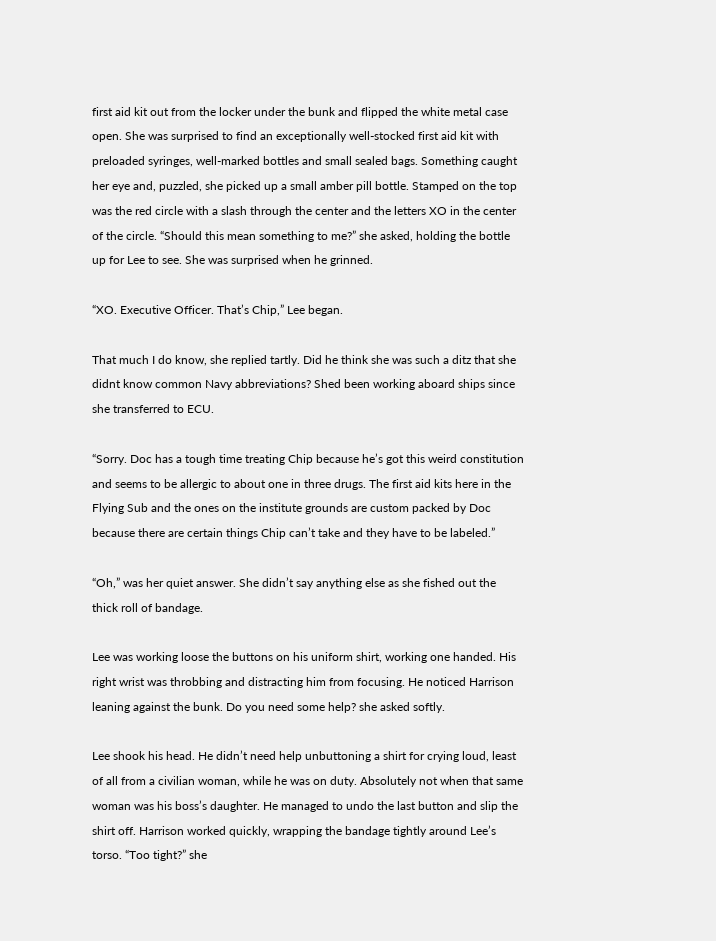first aid kit out from the locker under the bunk and flipped the white metal case open. She was surprised to find an exceptionally well-stocked first aid kit with preloaded syringes, well-marked bottles and small sealed bags. Something caught her eye and, puzzled, she picked up a small amber pill bottle. Stamped on the top was the red circle with a slash through the center and the letters XO in the center of the circle. “Should this mean something to me?” she asked, holding the bottle up for Lee to see. She was surprised when he grinned.

“XO. Executive Officer. That’s Chip,” Lee began.

That much I do know, she replied tartly. Did he think she was such a ditz that she didnt know common Navy abbreviations? Shed been working aboard ships since she transferred to ECU.

“Sorry. Doc has a tough time treating Chip because he’s got this weird constitution and seems to be allergic to about one in three drugs. The first aid kits here in the Flying Sub and the ones on the institute grounds are custom packed by Doc because there are certain things Chip can’t take and they have to be labeled.”

“Oh,” was her quiet answer. She didn’t say anything else as she fished out the thick roll of bandage.

Lee was working loose the buttons on his uniform shirt, working one handed. His right wrist was throbbing and distracting him from focusing. He noticed Harrison leaning against the bunk. Do you need some help? she asked softly.

Lee shook his head. He didn’t need help unbuttoning a shirt for crying loud, least of all from a civilian woman, while he was on duty. Absolutely not when that same woman was his boss’s daughter. He managed to undo the last button and slip the shirt off. Harrison worked quickly, wrapping the bandage tightly around Lee’s torso. “Too tight?” she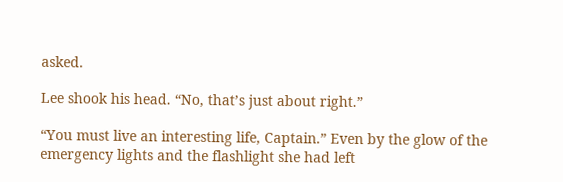asked.

Lee shook his head. “No, that’s just about right.”

“You must live an interesting life, Captain.” Even by the glow of the emergency lights and the flashlight she had left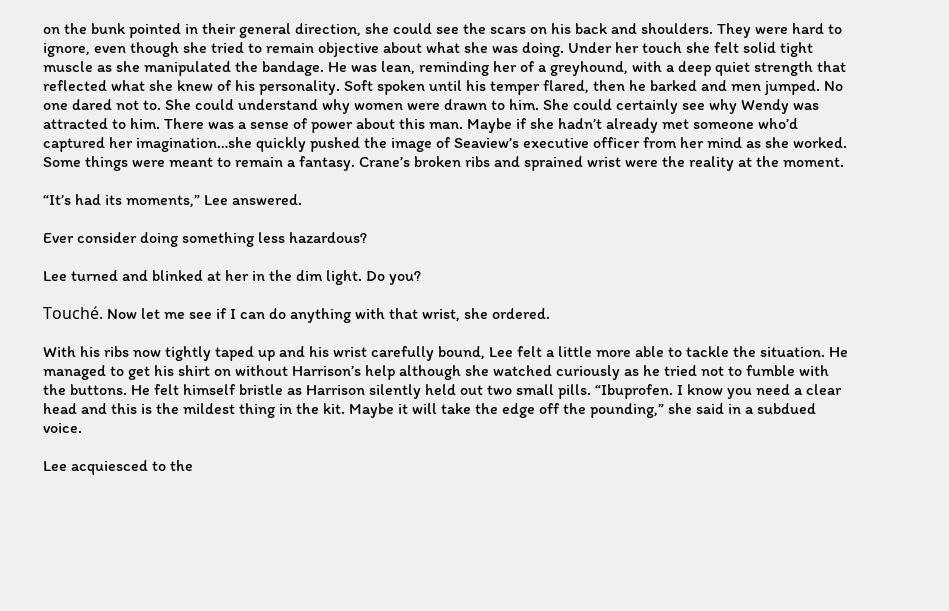on the bunk pointed in their general direction, she could see the scars on his back and shoulders. They were hard to ignore, even though she tried to remain objective about what she was doing. Under her touch she felt solid tight muscle as she manipulated the bandage. He was lean, reminding her of a greyhound, with a deep quiet strength that reflected what she knew of his personality. Soft spoken until his temper flared, then he barked and men jumped. No one dared not to. She could understand why women were drawn to him. She could certainly see why Wendy was attracted to him. There was a sense of power about this man. Maybe if she hadn’t already met someone who’d captured her imagination…she quickly pushed the image of Seaview’s executive officer from her mind as she worked. Some things were meant to remain a fantasy. Crane’s broken ribs and sprained wrist were the reality at the moment.

“It’s had its moments,” Lee answered.

Ever consider doing something less hazardous?

Lee turned and blinked at her in the dim light. Do you?

Touché. Now let me see if I can do anything with that wrist, she ordered.

With his ribs now tightly taped up and his wrist carefully bound, Lee felt a little more able to tackle the situation. He managed to get his shirt on without Harrison’s help although she watched curiously as he tried not to fumble with the buttons. He felt himself bristle as Harrison silently held out two small pills. “Ibuprofen. I know you need a clear head and this is the mildest thing in the kit. Maybe it will take the edge off the pounding,” she said in a subdued voice.

Lee acquiesced to the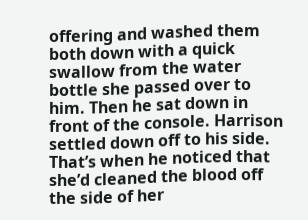offering and washed them both down with a quick swallow from the water bottle she passed over to him. Then he sat down in front of the console. Harrison settled down off to his side. That’s when he noticed that she’d cleaned the blood off the side of her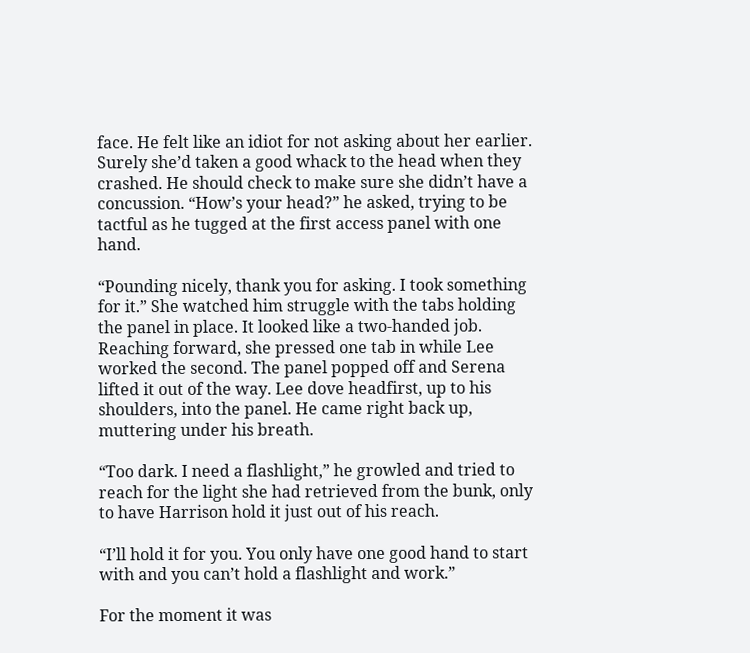face. He felt like an idiot for not asking about her earlier. Surely she’d taken a good whack to the head when they crashed. He should check to make sure she didn’t have a concussion. “How’s your head?” he asked, trying to be tactful as he tugged at the first access panel with one hand.

“Pounding nicely, thank you for asking. I took something for it.” She watched him struggle with the tabs holding the panel in place. It looked like a two-handed job. Reaching forward, she pressed one tab in while Lee worked the second. The panel popped off and Serena lifted it out of the way. Lee dove headfirst, up to his shoulders, into the panel. He came right back up, muttering under his breath.

“Too dark. I need a flashlight,” he growled and tried to reach for the light she had retrieved from the bunk, only to have Harrison hold it just out of his reach.

“I’ll hold it for you. You only have one good hand to start with and you can’t hold a flashlight and work.”

For the moment it was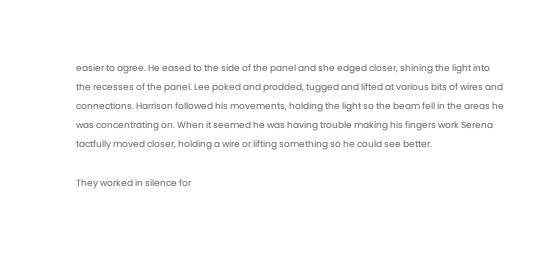easier to agree. He eased to the side of the panel and she edged closer, shining the light into the recesses of the panel. Lee poked and prodded, tugged and lifted at various bits of wires and connections. Harrison followed his movements, holding the light so the beam fell in the areas he was concentrating on. When it seemed he was having trouble making his fingers work Serena tactfully moved closer, holding a wire or lifting something so he could see better.

They worked in silence for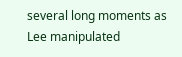several long moments as Lee manipulated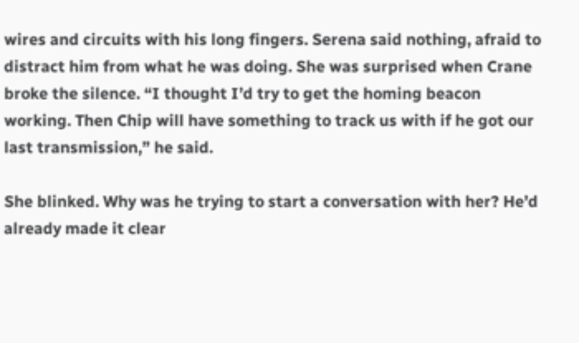wires and circuits with his long fingers. Serena said nothing, afraid to distract him from what he was doing. She was surprised when Crane broke the silence. “I thought I’d try to get the homing beacon working. Then Chip will have something to track us with if he got our last transmission,” he said.

She blinked. Why was he trying to start a conversation with her? He’d already made it clear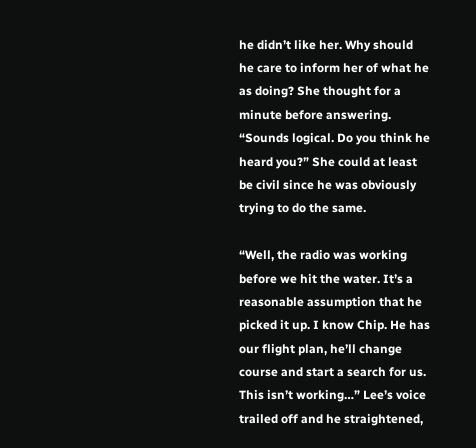he didn’t like her. Why should he care to inform her of what he as doing? She thought for a minute before answering. “Sounds logical. Do you think he heard you?” She could at least be civil since he was obviously trying to do the same.

“Well, the radio was working before we hit the water. It’s a reasonable assumption that he picked it up. I know Chip. He has our flight plan, he’ll change course and start a search for us. This isn’t working…” Lee’s voice trailed off and he straightened,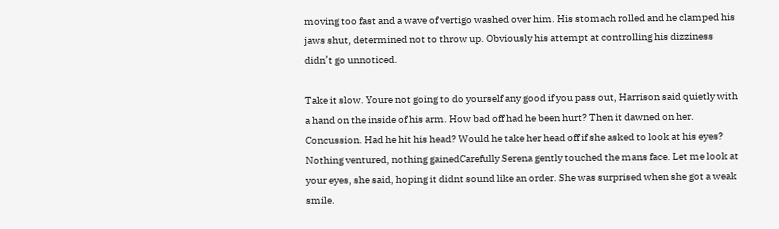moving too fast and a wave of vertigo washed over him. His stomach rolled and he clamped his jaws shut, determined not to throw up. Obviously his attempt at controlling his dizziness didn’t go unnoticed.

Take it slow. Youre not going to do yourself any good if you pass out, Harrison said quietly with a hand on the inside of his arm. How bad off had he been hurt? Then it dawned on her. Concussion. Had he hit his head? Would he take her head off if she asked to look at his eyes? Nothing ventured, nothing gainedCarefully Serena gently touched the mans face. Let me look at your eyes, she said, hoping it didnt sound like an order. She was surprised when she got a weak smile.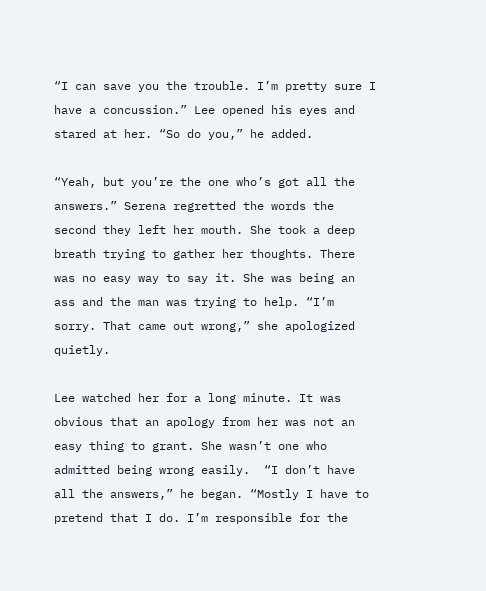“I can save you the trouble. I’m pretty sure I have a concussion.” Lee opened his eyes and stared at her. “So do you,” he added.

“Yeah, but you’re the one who’s got all the answers.” Serena regretted the words the second they left her mouth. She took a deep breath trying to gather her thoughts. There was no easy way to say it. She was being an ass and the man was trying to help. “I’m sorry. That came out wrong,” she apologized quietly.

Lee watched her for a long minute. It was obvious that an apology from her was not an easy thing to grant. She wasn’t one who admitted being wrong easily.  “I don’t have all the answers,” he began. “Mostly I have to pretend that I do. I’m responsible for the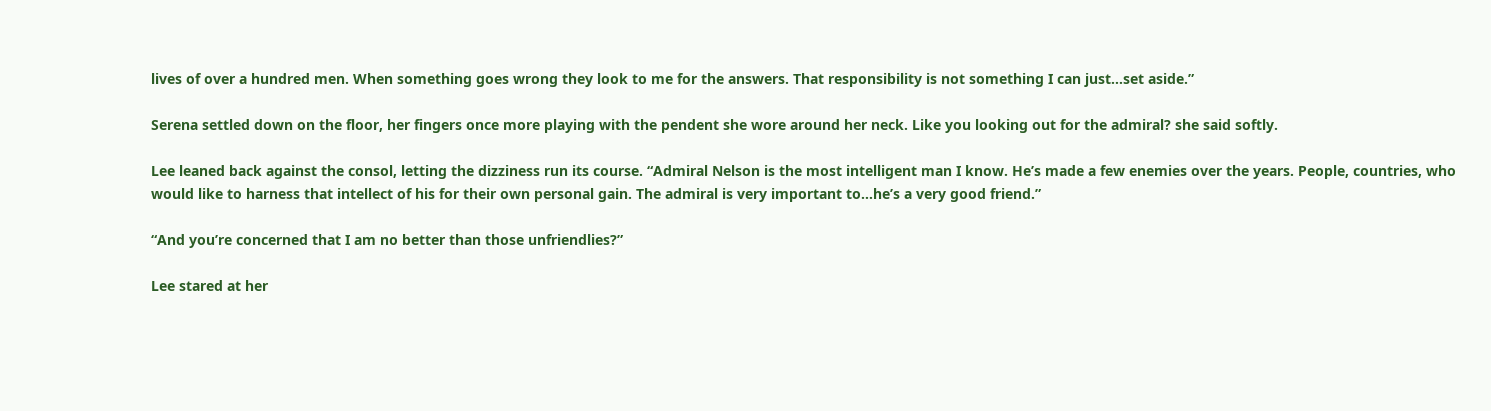lives of over a hundred men. When something goes wrong they look to me for the answers. That responsibility is not something I can just…set aside.”

Serena settled down on the floor, her fingers once more playing with the pendent she wore around her neck. Like you looking out for the admiral? she said softly.

Lee leaned back against the consol, letting the dizziness run its course. “Admiral Nelson is the most intelligent man I know. He’s made a few enemies over the years. People, countries, who would like to harness that intellect of his for their own personal gain. The admiral is very important to…he’s a very good friend.”

“And you’re concerned that I am no better than those unfriendlies?”

Lee stared at her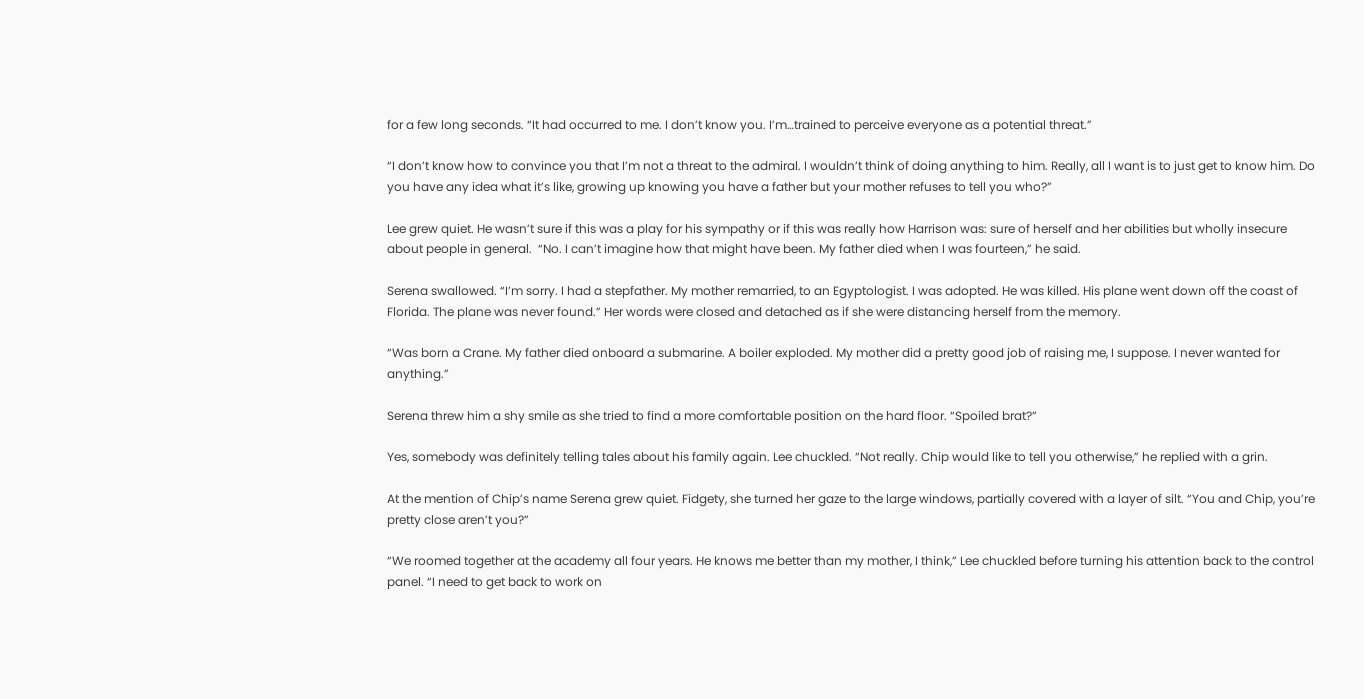for a few long seconds. “It had occurred to me. I don’t know you. I’m…trained to perceive everyone as a potential threat.”

“I don’t know how to convince you that I’m not a threat to the admiral. I wouldn’t think of doing anything to him. Really, all I want is to just get to know him. Do you have any idea what it’s like, growing up knowing you have a father but your mother refuses to tell you who?”

Lee grew quiet. He wasn’t sure if this was a play for his sympathy or if this was really how Harrison was: sure of herself and her abilities but wholly insecure about people in general.  “No. I can’t imagine how that might have been. My father died when I was fourteen,” he said.

Serena swallowed. “I’m sorry. I had a stepfather. My mother remarried, to an Egyptologist. I was adopted. He was killed. His plane went down off the coast of Florida. The plane was never found.” Her words were closed and detached as if she were distancing herself from the memory.

“Was born a Crane. My father died onboard a submarine. A boiler exploded. My mother did a pretty good job of raising me, I suppose. I never wanted for anything.”

Serena threw him a shy smile as she tried to find a more comfortable position on the hard floor. “Spoiled brat?”

Yes, somebody was definitely telling tales about his family again. Lee chuckled. “Not really. Chip would like to tell you otherwise,” he replied with a grin.

At the mention of Chip’s name Serena grew quiet. Fidgety, she turned her gaze to the large windows, partially covered with a layer of silt. “You and Chip, you’re pretty close aren’t you?”

“We roomed together at the academy all four years. He knows me better than my mother, I think,” Lee chuckled before turning his attention back to the control panel. “I need to get back to work on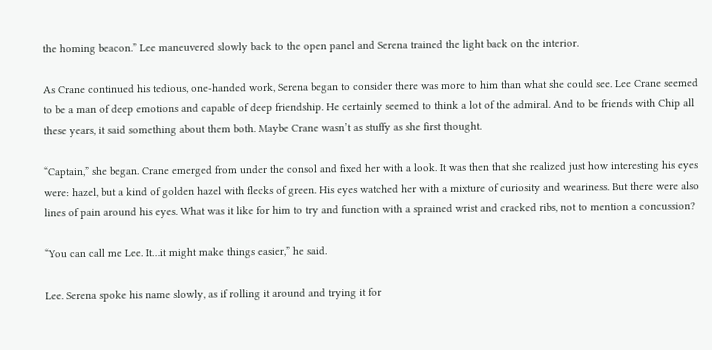the homing beacon.” Lee maneuvered slowly back to the open panel and Serena trained the light back on the interior.

As Crane continued his tedious, one-handed work, Serena began to consider there was more to him than what she could see. Lee Crane seemed to be a man of deep emotions and capable of deep friendship. He certainly seemed to think a lot of the admiral. And to be friends with Chip all these years, it said something about them both. Maybe Crane wasn’t as stuffy as she first thought.

“Captain,” she began. Crane emerged from under the consol and fixed her with a look. It was then that she realized just how interesting his eyes were: hazel, but a kind of golden hazel with flecks of green. His eyes watched her with a mixture of curiosity and weariness. But there were also lines of pain around his eyes. What was it like for him to try and function with a sprained wrist and cracked ribs, not to mention a concussion?

“You can call me Lee. It…it might make things easier,” he said.

Lee. Serena spoke his name slowly, as if rolling it around and trying it for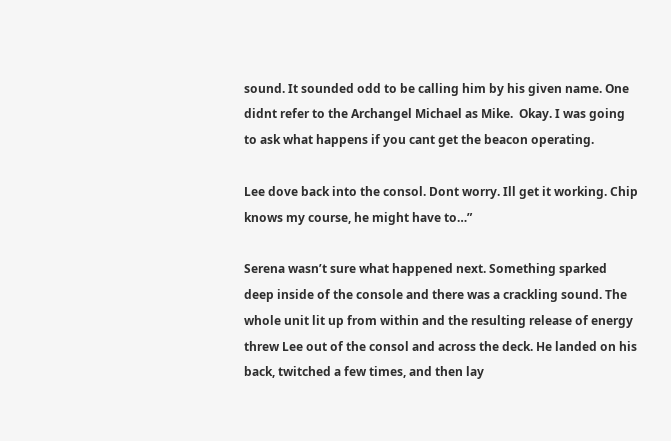sound. It sounded odd to be calling him by his given name. One didnt refer to the Archangel Michael as Mike.  Okay. I was going to ask what happens if you cant get the beacon operating.

Lee dove back into the consol. Dont worry. Ill get it working. Chip knows my course, he might have to…”

Serena wasn’t sure what happened next. Something sparked deep inside of the console and there was a crackling sound. The whole unit lit up from within and the resulting release of energy threw Lee out of the consol and across the deck. He landed on his back, twitched a few times, and then lay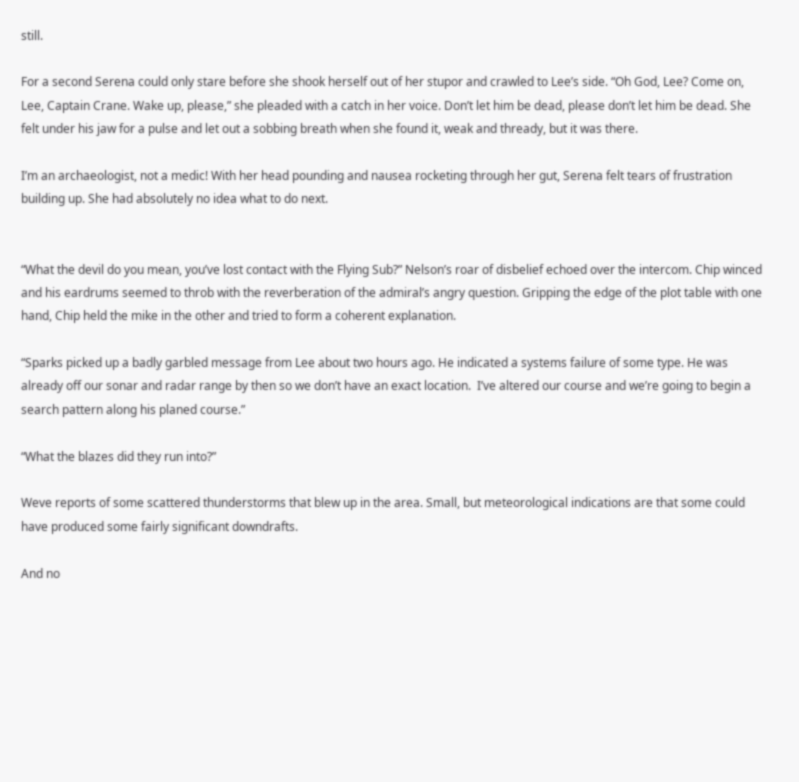still.

For a second Serena could only stare before she shook herself out of her stupor and crawled to Lee’s side. “Oh God, Lee? Come on, Lee, Captain Crane. Wake up, please,” she pleaded with a catch in her voice. Don’t let him be dead, please don’t let him be dead. She felt under his jaw for a pulse and let out a sobbing breath when she found it, weak and thready, but it was there.

I’m an archaeologist, not a medic! With her head pounding and nausea rocketing through her gut, Serena felt tears of frustration building up. She had absolutely no idea what to do next.


“What the devil do you mean, you’ve lost contact with the Flying Sub?” Nelson’s roar of disbelief echoed over the intercom. Chip winced and his eardrums seemed to throb with the reverberation of the admiral’s angry question. Gripping the edge of the plot table with one hand, Chip held the mike in the other and tried to form a coherent explanation.

“Sparks picked up a badly garbled message from Lee about two hours ago. He indicated a systems failure of some type. He was already off our sonar and radar range by then so we don’t have an exact location.  I’ve altered our course and we’re going to begin a search pattern along his planed course.”

“What the blazes did they run into?”

Weve reports of some scattered thunderstorms that blew up in the area. Small, but meteorological indications are that some could have produced some fairly significant downdrafts.

And no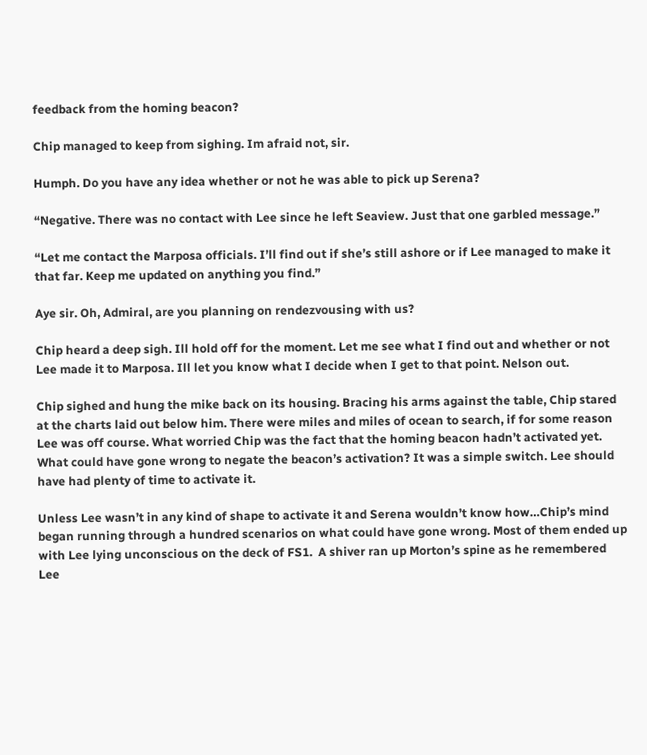feedback from the homing beacon?

Chip managed to keep from sighing. Im afraid not, sir.

Humph. Do you have any idea whether or not he was able to pick up Serena?

“Negative. There was no contact with Lee since he left Seaview. Just that one garbled message.”

“Let me contact the Marposa officials. I’ll find out if she’s still ashore or if Lee managed to make it that far. Keep me updated on anything you find.”

Aye sir. Oh, Admiral, are you planning on rendezvousing with us?

Chip heard a deep sigh. Ill hold off for the moment. Let me see what I find out and whether or not Lee made it to Marposa. Ill let you know what I decide when I get to that point. Nelson out.

Chip sighed and hung the mike back on its housing. Bracing his arms against the table, Chip stared at the charts laid out below him. There were miles and miles of ocean to search, if for some reason Lee was off course. What worried Chip was the fact that the homing beacon hadn’t activated yet. What could have gone wrong to negate the beacon’s activation? It was a simple switch. Lee should have had plenty of time to activate it.

Unless Lee wasn’t in any kind of shape to activate it and Serena wouldn’t know how…Chip’s mind began running through a hundred scenarios on what could have gone wrong. Most of them ended up with Lee lying unconscious on the deck of FS1.  A shiver ran up Morton’s spine as he remembered Lee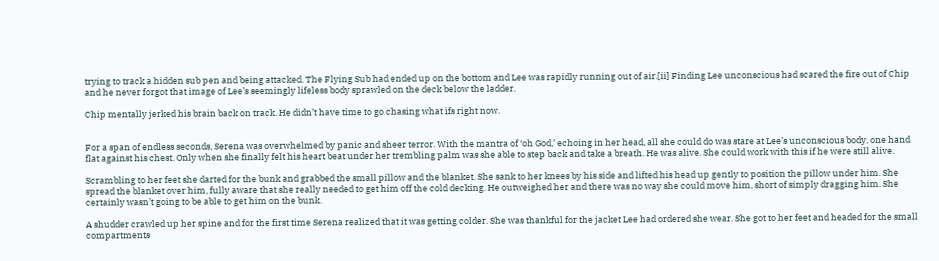trying to track a hidden sub pen and being attacked. The Flying Sub had ended up on the bottom and Lee was rapidly running out of air.[ii] Finding Lee unconscious had scared the fire out of Chip and he never forgot that image of Lee’s seemingly lifeless body sprawled on the deck below the ladder.

Chip mentally jerked his brain back on track. He didn’t have time to go chasing what ifs right now.


For a span of endless seconds, Serena was overwhelmed by panic and sheer terror. With the mantra of ‘oh God,’ echoing in her head, all she could do was stare at Lee’s unconscious body, one hand flat against his chest. Only when she finally felt his heart beat under her trembling palm was she able to step back and take a breath. He was alive. She could work with this if he were still alive.

Scrambling to her feet she darted for the bunk and grabbed the small pillow and the blanket. She sank to her knees by his side and lifted his head up gently to position the pillow under him. She spread the blanket over him, fully aware that she really needed to get him off the cold decking. He outweighed her and there was no way she could move him, short of simply dragging him. She certainly wasn’t going to be able to get him on the bunk.

A shudder crawled up her spine and for the first time Serena realized that it was getting colder. She was thankful for the jacket Lee had ordered she wear. She got to her feet and headed for the small compartments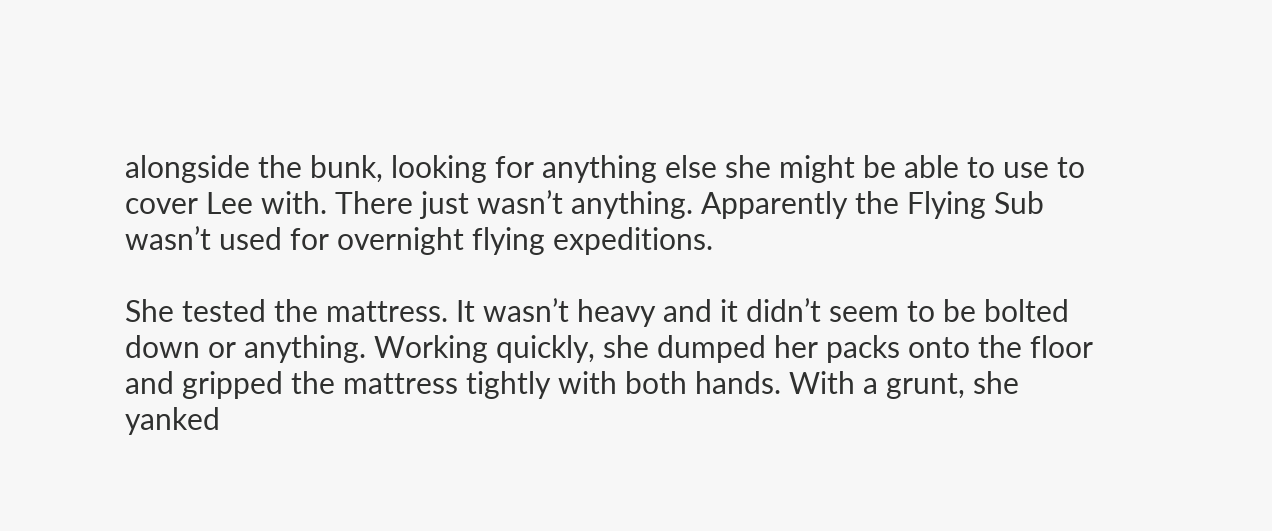alongside the bunk, looking for anything else she might be able to use to cover Lee with. There just wasn’t anything. Apparently the Flying Sub wasn’t used for overnight flying expeditions.

She tested the mattress. It wasn’t heavy and it didn’t seem to be bolted down or anything. Working quickly, she dumped her packs onto the floor and gripped the mattress tightly with both hands. With a grunt, she yanked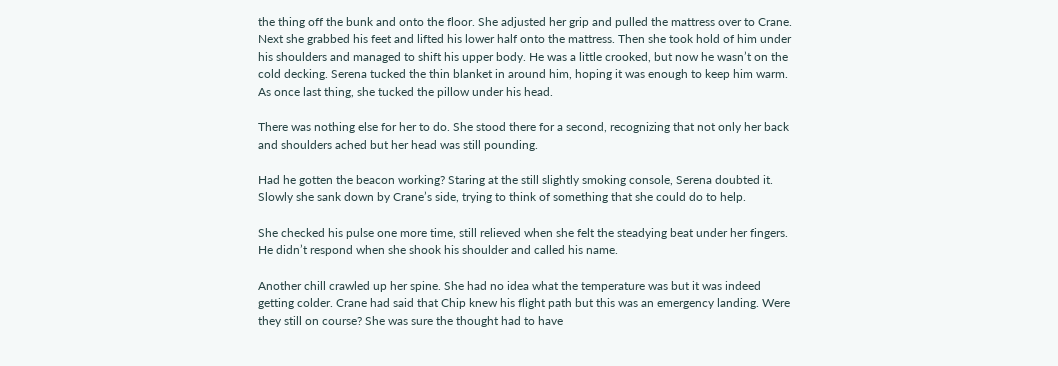the thing off the bunk and onto the floor. She adjusted her grip and pulled the mattress over to Crane. Next she grabbed his feet and lifted his lower half onto the mattress. Then she took hold of him under his shoulders and managed to shift his upper body. He was a little crooked, but now he wasn’t on the cold decking. Serena tucked the thin blanket in around him, hoping it was enough to keep him warm. As once last thing, she tucked the pillow under his head.

There was nothing else for her to do. She stood there for a second, recognizing that not only her back and shoulders ached but her head was still pounding.

Had he gotten the beacon working? Staring at the still slightly smoking console, Serena doubted it. Slowly she sank down by Crane’s side, trying to think of something that she could do to help.

She checked his pulse one more time, still relieved when she felt the steadying beat under her fingers. He didn’t respond when she shook his shoulder and called his name.

Another chill crawled up her spine. She had no idea what the temperature was but it was indeed getting colder. Crane had said that Chip knew his flight path but this was an emergency landing. Were they still on course? She was sure the thought had to have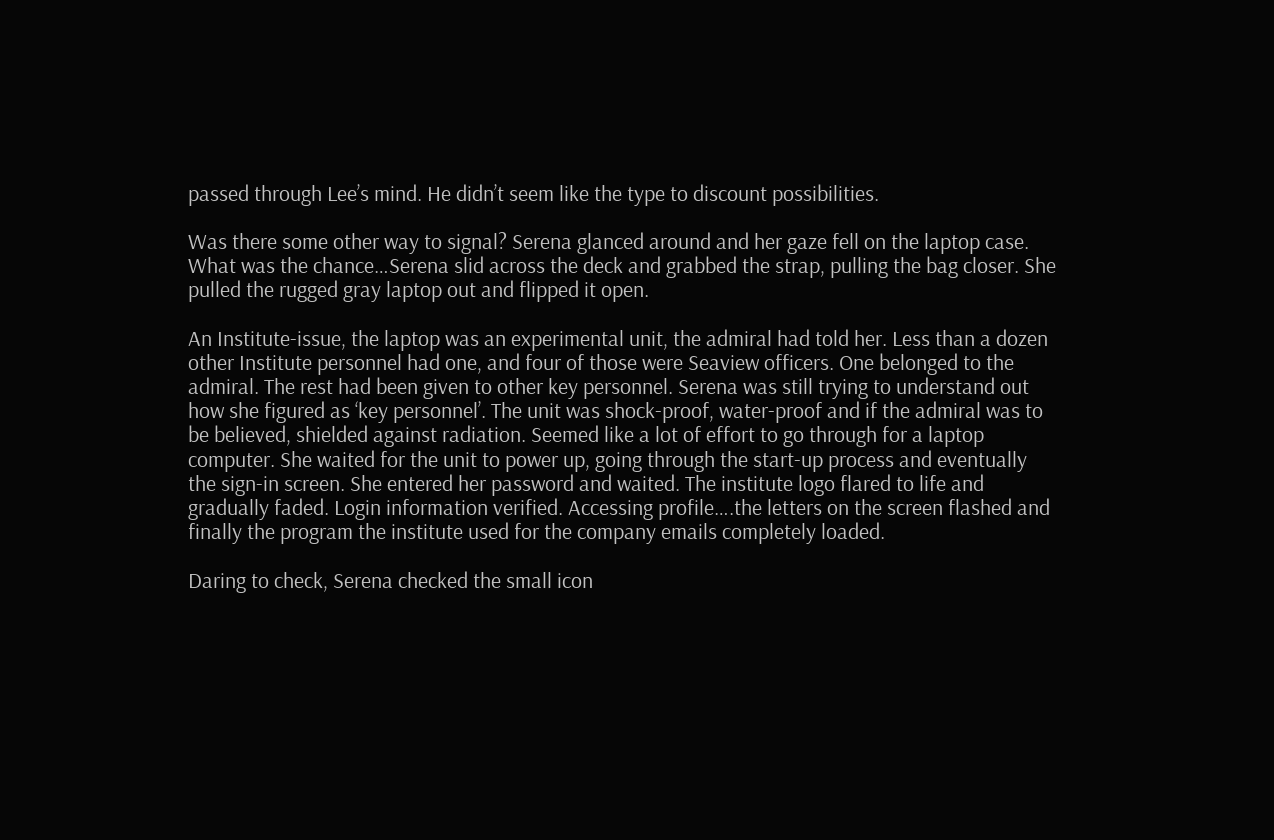passed through Lee’s mind. He didn’t seem like the type to discount possibilities.

Was there some other way to signal? Serena glanced around and her gaze fell on the laptop case. What was the chance…Serena slid across the deck and grabbed the strap, pulling the bag closer. She pulled the rugged gray laptop out and flipped it open.

An Institute-issue, the laptop was an experimental unit, the admiral had told her. Less than a dozen other Institute personnel had one, and four of those were Seaview officers. One belonged to the admiral. The rest had been given to other key personnel. Serena was still trying to understand out how she figured as ‘key personnel’. The unit was shock-proof, water-proof and if the admiral was to be believed, shielded against radiation. Seemed like a lot of effort to go through for a laptop computer. She waited for the unit to power up, going through the start-up process and eventually the sign-in screen. She entered her password and waited. The institute logo flared to life and gradually faded. Login information verified. Accessing profile….the letters on the screen flashed and finally the program the institute used for the company emails completely loaded.

Daring to check, Serena checked the small icon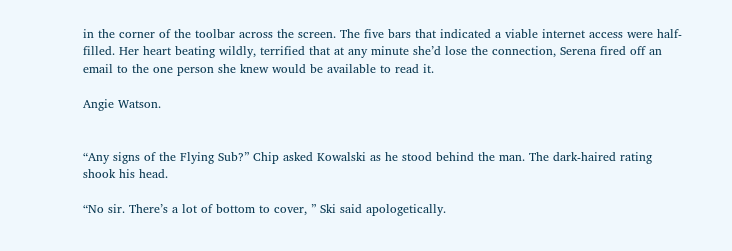in the corner of the toolbar across the screen. The five bars that indicated a viable internet access were half-filled. Her heart beating wildly, terrified that at any minute she’d lose the connection, Serena fired off an email to the one person she knew would be available to read it.

Angie Watson.


“Any signs of the Flying Sub?” Chip asked Kowalski as he stood behind the man. The dark-haired rating shook his head.

“No sir. There’s a lot of bottom to cover, ” Ski said apologetically.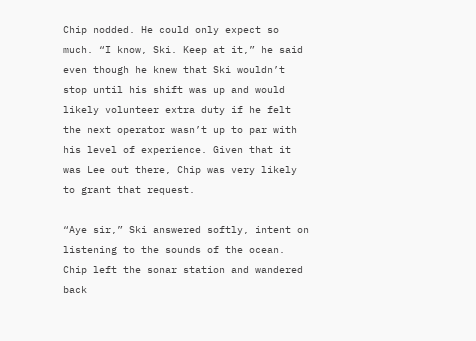Chip nodded. He could only expect so much. “I know, Ski. Keep at it,” he said even though he knew that Ski wouldn’t stop until his shift was up and would likely volunteer extra duty if he felt the next operator wasn’t up to par with his level of experience. Given that it was Lee out there, Chip was very likely to grant that request.

“Aye sir,” Ski answered softly, intent on listening to the sounds of the ocean. Chip left the sonar station and wandered back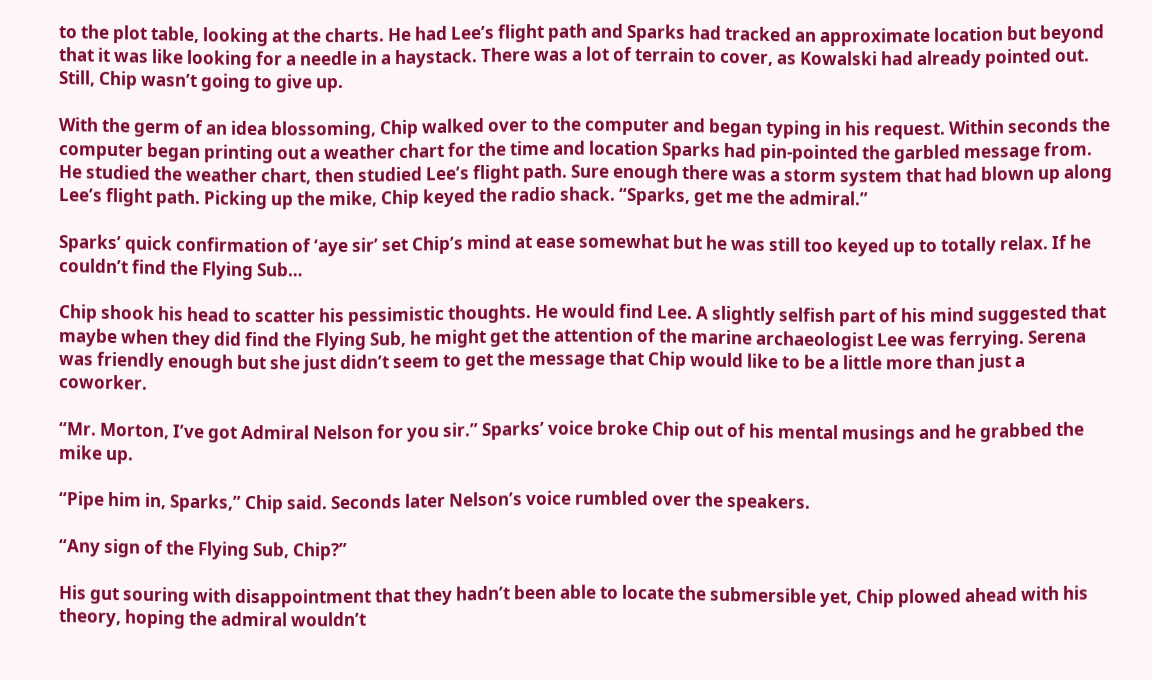to the plot table, looking at the charts. He had Lee’s flight path and Sparks had tracked an approximate location but beyond that it was like looking for a needle in a haystack. There was a lot of terrain to cover, as Kowalski had already pointed out. Still, Chip wasn’t going to give up.

With the germ of an idea blossoming, Chip walked over to the computer and began typing in his request. Within seconds the computer began printing out a weather chart for the time and location Sparks had pin-pointed the garbled message from. He studied the weather chart, then studied Lee’s flight path. Sure enough there was a storm system that had blown up along Lee’s flight path. Picking up the mike, Chip keyed the radio shack. “Sparks, get me the admiral.”

Sparks’ quick confirmation of ‘aye sir’ set Chip’s mind at ease somewhat but he was still too keyed up to totally relax. If he couldn’t find the Flying Sub…

Chip shook his head to scatter his pessimistic thoughts. He would find Lee. A slightly selfish part of his mind suggested that maybe when they did find the Flying Sub, he might get the attention of the marine archaeologist Lee was ferrying. Serena was friendly enough but she just didn’t seem to get the message that Chip would like to be a little more than just a coworker.

“Mr. Morton, I’ve got Admiral Nelson for you sir.” Sparks’ voice broke Chip out of his mental musings and he grabbed the mike up.

“Pipe him in, Sparks,” Chip said. Seconds later Nelson’s voice rumbled over the speakers.

“Any sign of the Flying Sub, Chip?”

His gut souring with disappointment that they hadn’t been able to locate the submersible yet, Chip plowed ahead with his theory, hoping the admiral wouldn’t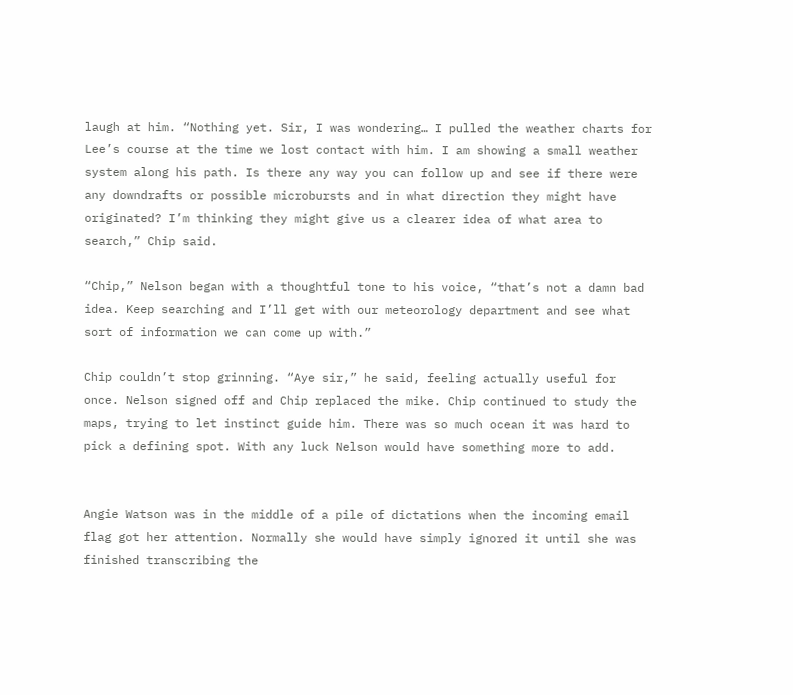laugh at him. “Nothing yet. Sir, I was wondering… I pulled the weather charts for Lee’s course at the time we lost contact with him. I am showing a small weather system along his path. Is there any way you can follow up and see if there were any downdrafts or possible microbursts and in what direction they might have originated? I’m thinking they might give us a clearer idea of what area to search,” Chip said.

“Chip,” Nelson began with a thoughtful tone to his voice, “that’s not a damn bad idea. Keep searching and I’ll get with our meteorology department and see what sort of information we can come up with.”

Chip couldn’t stop grinning. “Aye sir,” he said, feeling actually useful for once. Nelson signed off and Chip replaced the mike. Chip continued to study the maps, trying to let instinct guide him. There was so much ocean it was hard to pick a defining spot. With any luck Nelson would have something more to add.


Angie Watson was in the middle of a pile of dictations when the incoming email flag got her attention. Normally she would have simply ignored it until she was finished transcribing the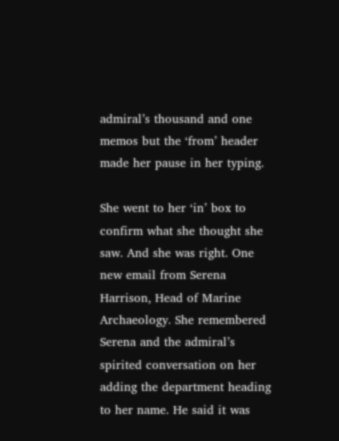admiral’s thousand and one memos but the ‘from’ header made her pause in her typing.

She went to her ‘in’ box to confirm what she thought she saw. And she was right. One new email from Serena Harrison, Head of Marine Archaeology. She remembered Serena and the admiral’s spirited conversation on her adding the department heading to her name. He said it was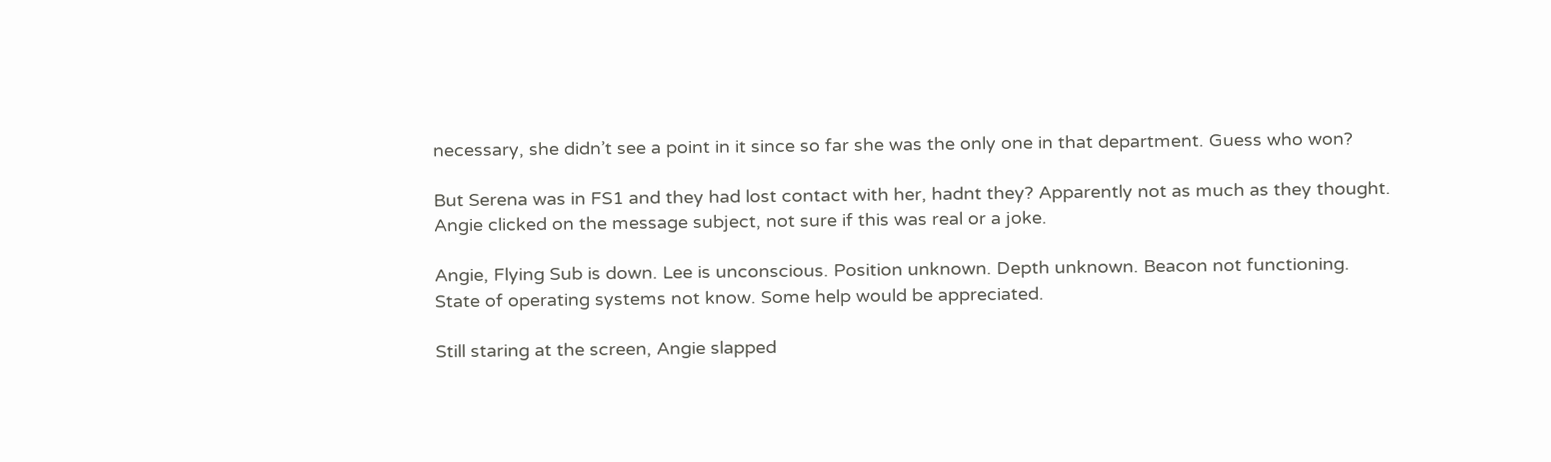necessary, she didn’t see a point in it since so far she was the only one in that department. Guess who won?

But Serena was in FS1 and they had lost contact with her, hadnt they? Apparently not as much as they thought. Angie clicked on the message subject, not sure if this was real or a joke.

Angie, Flying Sub is down. Lee is unconscious. Position unknown. Depth unknown. Beacon not functioning. State of operating systems not know. Some help would be appreciated.

Still staring at the screen, Angie slapped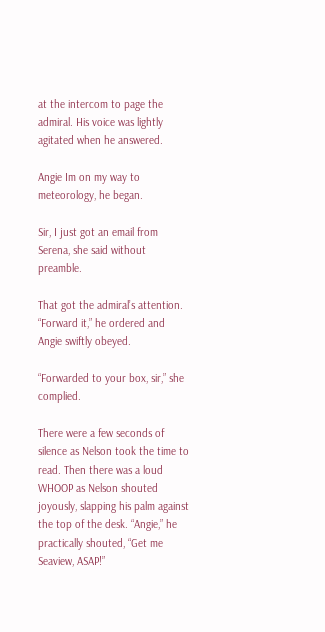at the intercom to page the admiral. His voice was lightly agitated when he answered.

Angie Im on my way to meteorology, he began.

Sir, I just got an email from Serena, she said without preamble.

That got the admiral’s attention. “Forward it,” he ordered and Angie swiftly obeyed.

“Forwarded to your box, sir,” she complied.

There were a few seconds of silence as Nelson took the time to read. Then there was a loud WHOOP as Nelson shouted joyously, slapping his palm against the top of the desk. “Angie,” he practically shouted, “Get me Seaview, ASAP!”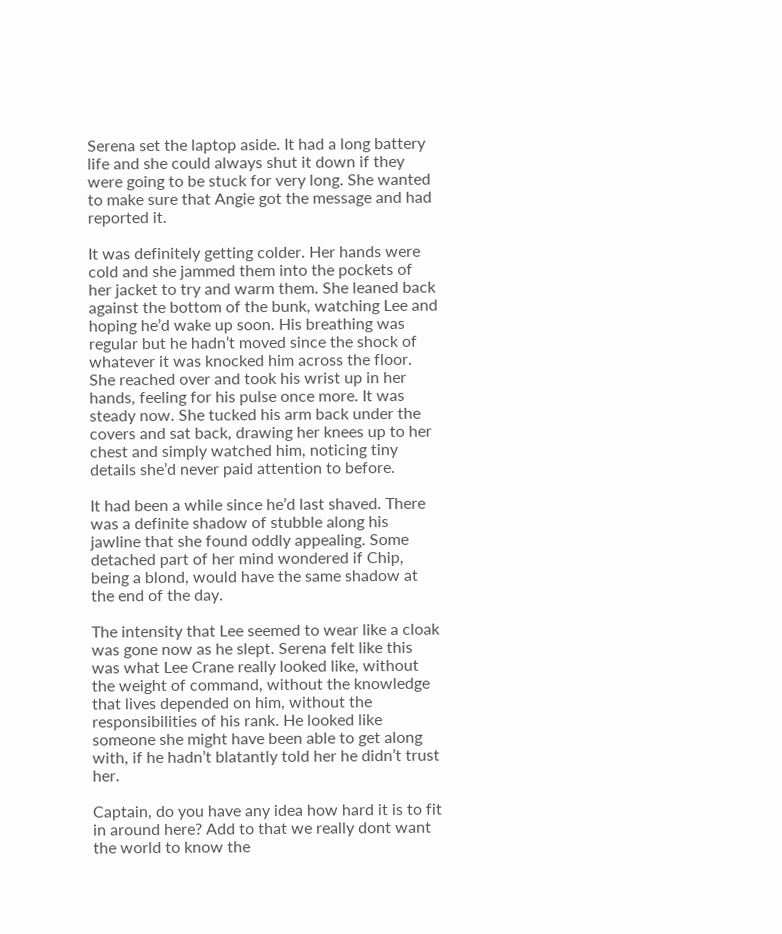Serena set the laptop aside. It had a long battery life and she could always shut it down if they were going to be stuck for very long. She wanted to make sure that Angie got the message and had reported it.

It was definitely getting colder. Her hands were cold and she jammed them into the pockets of her jacket to try and warm them. She leaned back against the bottom of the bunk, watching Lee and hoping he’d wake up soon. His breathing was regular but he hadn’t moved since the shock of whatever it was knocked him across the floor. She reached over and took his wrist up in her hands, feeling for his pulse once more. It was steady now. She tucked his arm back under the covers and sat back, drawing her knees up to her chest and simply watched him, noticing tiny details she’d never paid attention to before.

It had been a while since he’d last shaved. There was a definite shadow of stubble along his jawline that she found oddly appealing. Some detached part of her mind wondered if Chip, being a blond, would have the same shadow at the end of the day.

The intensity that Lee seemed to wear like a cloak was gone now as he slept. Serena felt like this was what Lee Crane really looked like, without the weight of command, without the knowledge that lives depended on him, without the responsibilities of his rank. He looked like someone she might have been able to get along with, if he hadn’t blatantly told her he didn’t trust her.

Captain, do you have any idea how hard it is to fit in around here? Add to that we really dont want the world to know the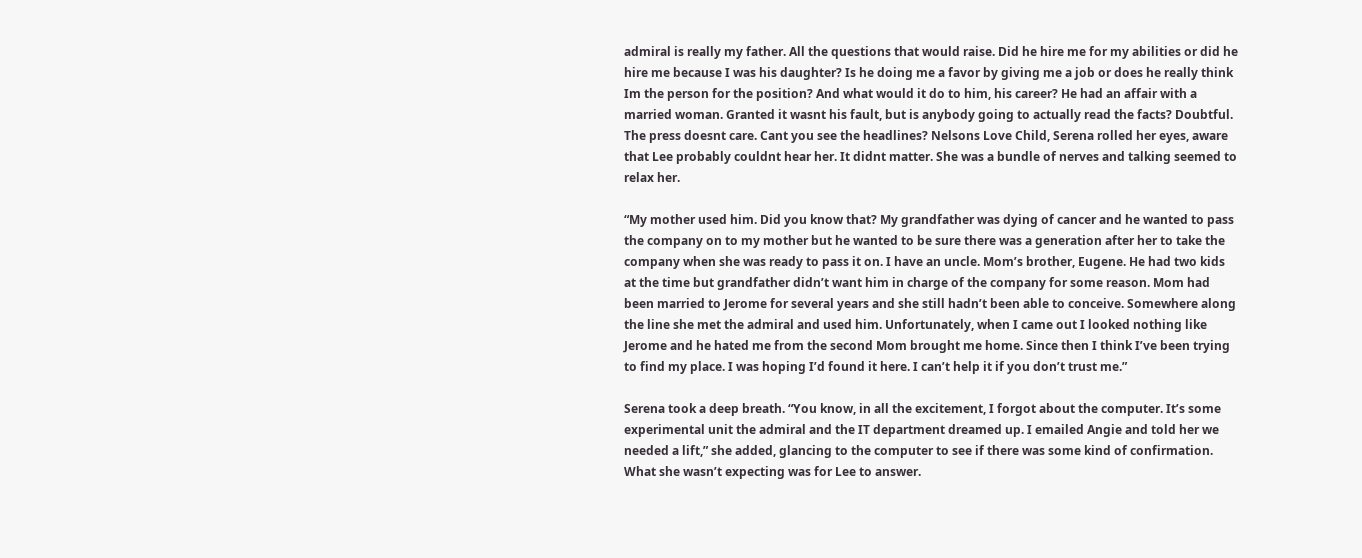admiral is really my father. All the questions that would raise. Did he hire me for my abilities or did he hire me because I was his daughter? Is he doing me a favor by giving me a job or does he really think Im the person for the position? And what would it do to him, his career? He had an affair with a married woman. Granted it wasnt his fault, but is anybody going to actually read the facts? Doubtful. The press doesnt care. Cant you see the headlines? Nelsons Love Child, Serena rolled her eyes, aware that Lee probably couldnt hear her. It didnt matter. She was a bundle of nerves and talking seemed to relax her.

“My mother used him. Did you know that? My grandfather was dying of cancer and he wanted to pass the company on to my mother but he wanted to be sure there was a generation after her to take the company when she was ready to pass it on. I have an uncle. Mom’s brother, Eugene. He had two kids at the time but grandfather didn’t want him in charge of the company for some reason. Mom had been married to Jerome for several years and she still hadn’t been able to conceive. Somewhere along the line she met the admiral and used him. Unfortunately, when I came out I looked nothing like Jerome and he hated me from the second Mom brought me home. Since then I think I’ve been trying to find my place. I was hoping I’d found it here. I can’t help it if you don’t trust me.”

Serena took a deep breath. “You know, in all the excitement, I forgot about the computer. It’s some experimental unit the admiral and the IT department dreamed up. I emailed Angie and told her we needed a lift,” she added, glancing to the computer to see if there was some kind of confirmation. What she wasn’t expecting was for Lee to answer.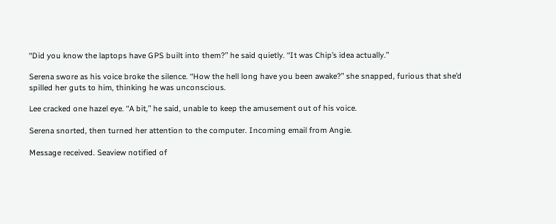“Did you know the laptops have GPS built into them?” he said quietly. “It was Chip’s idea actually.”

Serena swore as his voice broke the silence. “How the hell long have you been awake?” she snapped, furious that she’d spilled her guts to him, thinking he was unconscious.

Lee cracked one hazel eye. “A bit,” he said, unable to keep the amusement out of his voice.

Serena snorted, then turned her attention to the computer. Incoming email from Angie.

Message received. Seaview notified of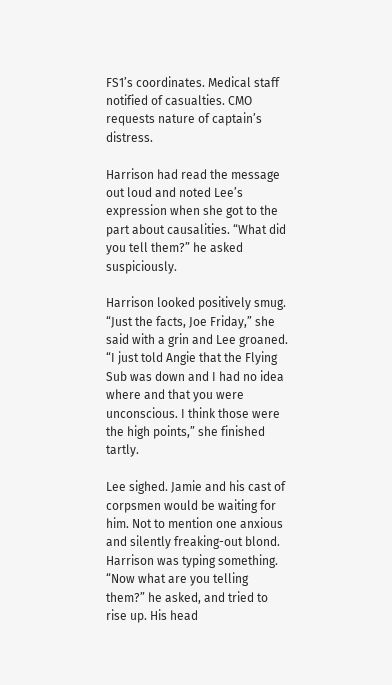FS1’s coordinates. Medical staff notified of casualties. CMO requests nature of captain’s distress.

Harrison had read the message out loud and noted Lee’s expression when she got to the part about causalities. “What did you tell them?” he asked suspiciously.

Harrison looked positively smug. “Just the facts, Joe Friday,” she said with a grin and Lee groaned. “I just told Angie that the Flying Sub was down and I had no idea where and that you were unconscious. I think those were the high points,” she finished tartly.

Lee sighed. Jamie and his cast of corpsmen would be waiting for him. Not to mention one anxious and silently freaking-out blond. Harrison was typing something. “Now what are you telling them?” he asked, and tried to rise up. His head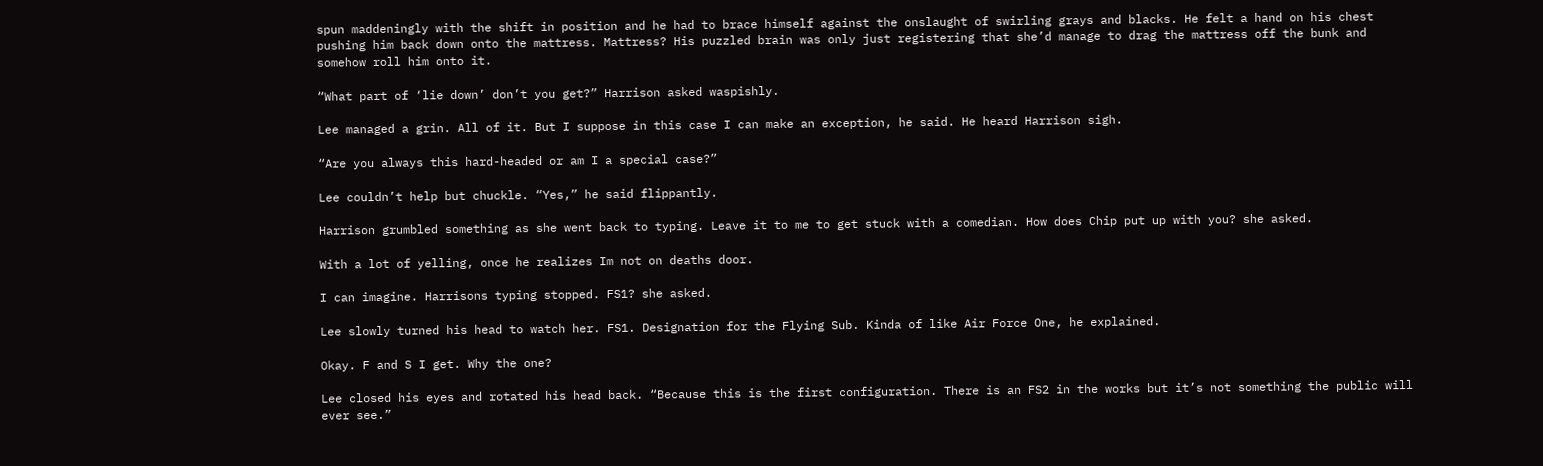spun maddeningly with the shift in position and he had to brace himself against the onslaught of swirling grays and blacks. He felt a hand on his chest pushing him back down onto the mattress. Mattress? His puzzled brain was only just registering that she’d manage to drag the mattress off the bunk and somehow roll him onto it.

“What part of ‘lie down’ don’t you get?” Harrison asked waspishly.

Lee managed a grin. All of it. But I suppose in this case I can make an exception, he said. He heard Harrison sigh.

“Are you always this hard-headed or am I a special case?”

Lee couldn’t help but chuckle. “Yes,” he said flippantly.

Harrison grumbled something as she went back to typing. Leave it to me to get stuck with a comedian. How does Chip put up with you? she asked.

With a lot of yelling, once he realizes Im not on deaths door.

I can imagine. Harrisons typing stopped. FS1? she asked.

Lee slowly turned his head to watch her. FS1. Designation for the Flying Sub. Kinda of like Air Force One, he explained.

Okay. F and S I get. Why the one?

Lee closed his eyes and rotated his head back. “Because this is the first configuration. There is an FS2 in the works but it’s not something the public will ever see.”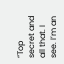“Top secret and all that. I see. I’m an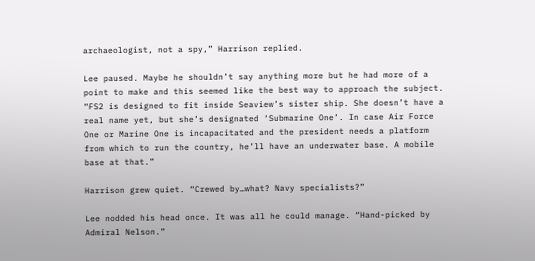archaeologist, not a spy,” Harrison replied.

Lee paused. Maybe he shouldn’t say anything more but he had more of a point to make and this seemed like the best way to approach the subject. “FS2 is designed to fit inside Seaview’s sister ship. She doesn’t have a real name yet, but she’s designated ‘Submarine One’. In case Air Force One or Marine One is incapacitated and the president needs a platform from which to run the country, he’ll have an underwater base. A mobile base at that.”

Harrison grew quiet. “Crewed by…what? Navy specialists?”

Lee nodded his head once. It was all he could manage. “Hand-picked by Admiral Nelson.”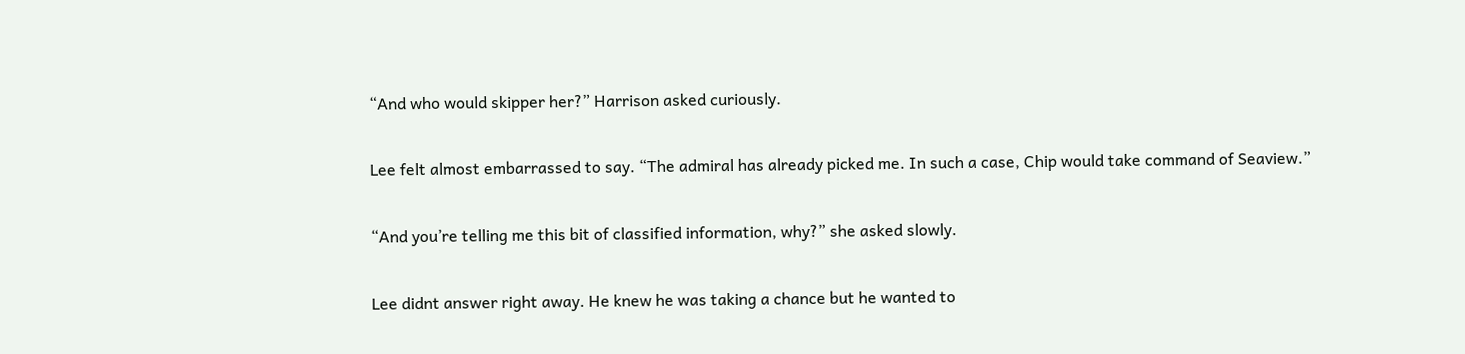“And who would skipper her?” Harrison asked curiously.

Lee felt almost embarrassed to say. “The admiral has already picked me. In such a case, Chip would take command of Seaview.”

“And you’re telling me this bit of classified information, why?” she asked slowly.

Lee didnt answer right away. He knew he was taking a chance but he wanted to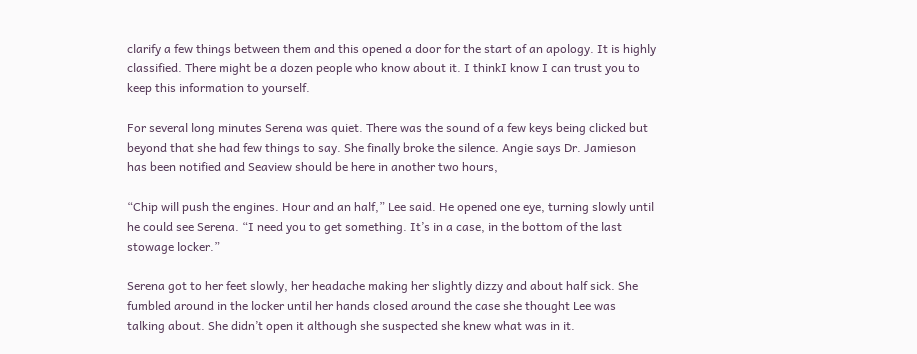clarify a few things between them and this opened a door for the start of an apology. It is highly classified. There might be a dozen people who know about it. I thinkI know I can trust you to keep this information to yourself.

For several long minutes Serena was quiet. There was the sound of a few keys being clicked but beyond that she had few things to say. She finally broke the silence. Angie says Dr. Jamieson has been notified and Seaview should be here in another two hours,

“Chip will push the engines. Hour and an half,” Lee said. He opened one eye, turning slowly until he could see Serena. “I need you to get something. It’s in a case, in the bottom of the last stowage locker.”

Serena got to her feet slowly, her headache making her slightly dizzy and about half sick. She fumbled around in the locker until her hands closed around the case she thought Lee was talking about. She didn’t open it although she suspected she knew what was in it.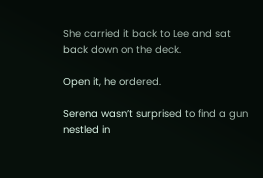She carried it back to Lee and sat back down on the deck.

Open it, he ordered.

Serena wasn’t surprised to find a gun nestled in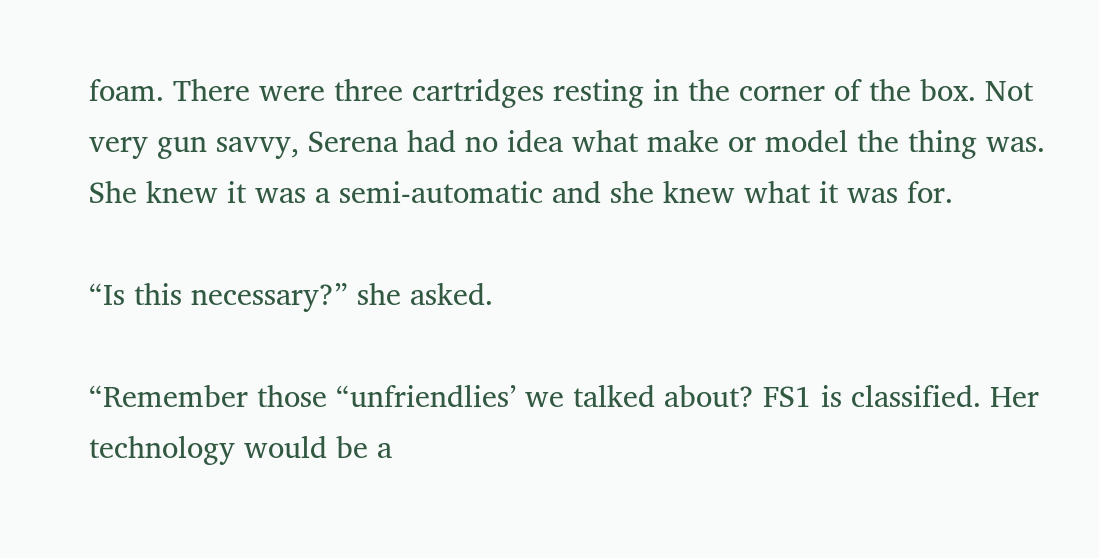foam. There were three cartridges resting in the corner of the box. Not very gun savvy, Serena had no idea what make or model the thing was. She knew it was a semi-automatic and she knew what it was for.

“Is this necessary?” she asked.

“Remember those “unfriendlies’ we talked about? FS1 is classified. Her technology would be a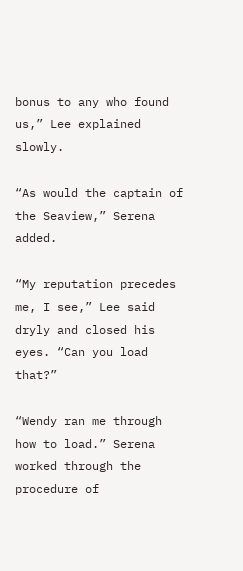bonus to any who found us,” Lee explained slowly.

“As would the captain of the Seaview,” Serena added.

“My reputation precedes me, I see,” Lee said dryly and closed his eyes. “Can you load that?”

“Wendy ran me through how to load.” Serena worked through the procedure of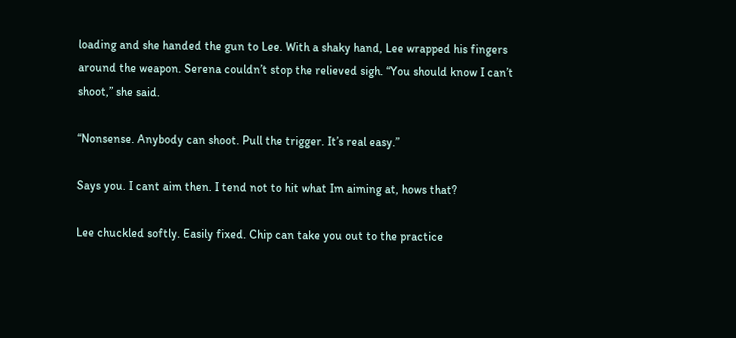loading and she handed the gun to Lee. With a shaky hand, Lee wrapped his fingers around the weapon. Serena couldn’t stop the relieved sigh. “You should know I can’t shoot,” she said.

“Nonsense. Anybody can shoot. Pull the trigger. It’s real easy.”

Says you. I cant aim then. I tend not to hit what Im aiming at, hows that?

Lee chuckled softly. Easily fixed. Chip can take you out to the practice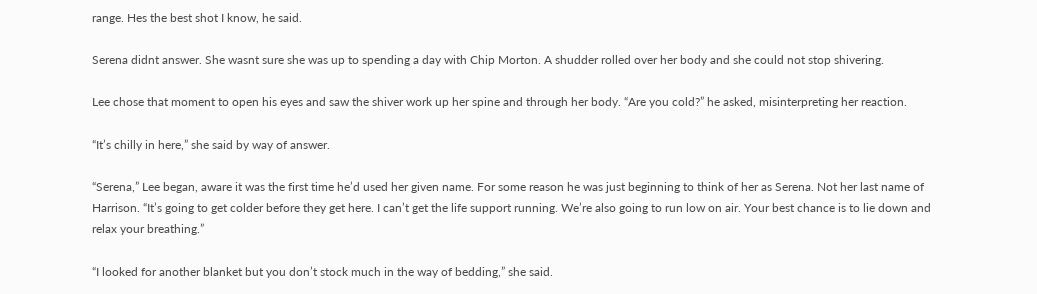range. Hes the best shot I know, he said.

Serena didnt answer. She wasnt sure she was up to spending a day with Chip Morton. A shudder rolled over her body and she could not stop shivering.

Lee chose that moment to open his eyes and saw the shiver work up her spine and through her body. “Are you cold?” he asked, misinterpreting her reaction.

“It’s chilly in here,” she said by way of answer.

“Serena,” Lee began, aware it was the first time he’d used her given name. For some reason he was just beginning to think of her as Serena. Not her last name of Harrison. “It’s going to get colder before they get here. I can’t get the life support running. We’re also going to run low on air. Your best chance is to lie down and relax your breathing.”

“I looked for another blanket but you don’t stock much in the way of bedding,” she said.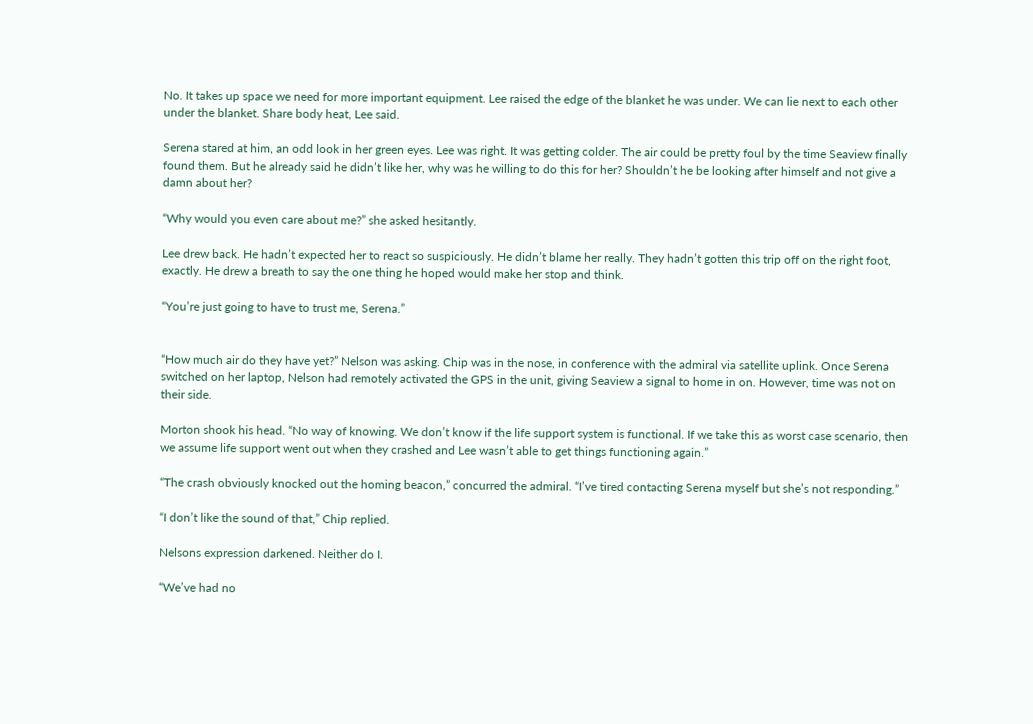No. It takes up space we need for more important equipment. Lee raised the edge of the blanket he was under. We can lie next to each other under the blanket. Share body heat, Lee said.

Serena stared at him, an odd look in her green eyes. Lee was right. It was getting colder. The air could be pretty foul by the time Seaview finally found them. But he already said he didn’t like her, why was he willing to do this for her? Shouldn’t he be looking after himself and not give a damn about her?

“Why would you even care about me?” she asked hesitantly.

Lee drew back. He hadn’t expected her to react so suspiciously. He didn’t blame her really. They hadn’t gotten this trip off on the right foot, exactly. He drew a breath to say the one thing he hoped would make her stop and think.

“You’re just going to have to trust me, Serena.”


“How much air do they have yet?” Nelson was asking. Chip was in the nose, in conference with the admiral via satellite uplink. Once Serena switched on her laptop, Nelson had remotely activated the GPS in the unit, giving Seaview a signal to home in on. However, time was not on their side.

Morton shook his head. “No way of knowing. We don’t know if the life support system is functional. If we take this as worst case scenario, then we assume life support went out when they crashed and Lee wasn’t able to get things functioning again.”

“The crash obviously knocked out the homing beacon,” concurred the admiral. “I’ve tired contacting Serena myself but she’s not responding.”

“I don’t like the sound of that,” Chip replied.

Nelsons expression darkened. Neither do I.

“We’ve had no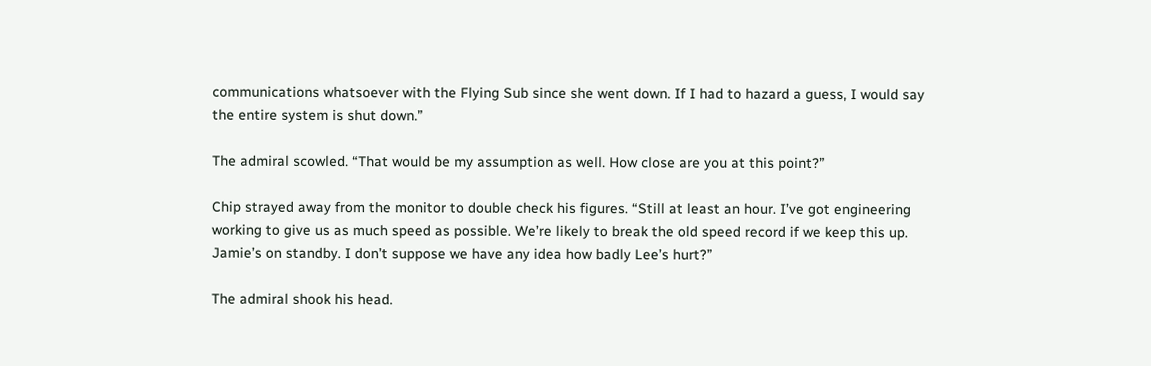communications whatsoever with the Flying Sub since she went down. If I had to hazard a guess, I would say the entire system is shut down.”

The admiral scowled. “That would be my assumption as well. How close are you at this point?”

Chip strayed away from the monitor to double check his figures. “Still at least an hour. I’ve got engineering working to give us as much speed as possible. We’re likely to break the old speed record if we keep this up. Jamie’s on standby. I don’t suppose we have any idea how badly Lee’s hurt?”

The admiral shook his head.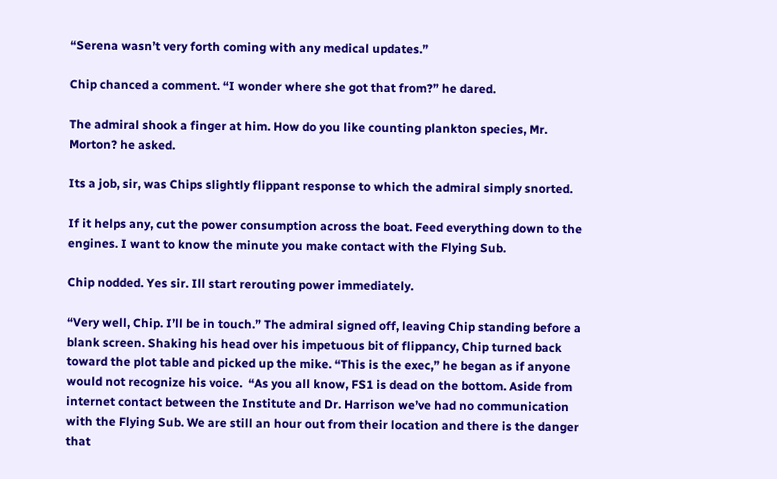“Serena wasn’t very forth coming with any medical updates.”

Chip chanced a comment. “I wonder where she got that from?” he dared.

The admiral shook a finger at him. How do you like counting plankton species, Mr. Morton? he asked.

Its a job, sir, was Chips slightly flippant response to which the admiral simply snorted.

If it helps any, cut the power consumption across the boat. Feed everything down to the engines. I want to know the minute you make contact with the Flying Sub.

Chip nodded. Yes sir. Ill start rerouting power immediately.

“Very well, Chip. I’ll be in touch.” The admiral signed off, leaving Chip standing before a blank screen. Shaking his head over his impetuous bit of flippancy, Chip turned back toward the plot table and picked up the mike. “This is the exec,” he began as if anyone would not recognize his voice.  “As you all know, FS1 is dead on the bottom. Aside from internet contact between the Institute and Dr. Harrison we’ve had no communication with the Flying Sub. We are still an hour out from their location and there is the danger that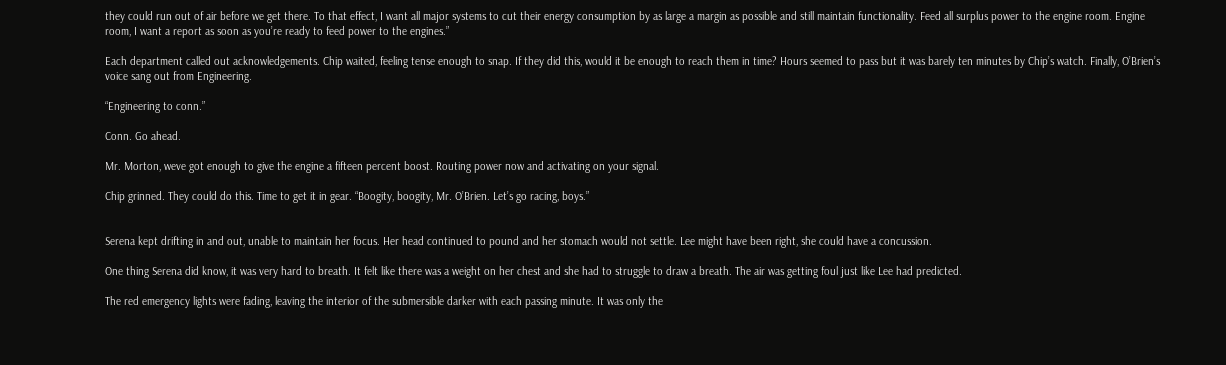they could run out of air before we get there. To that effect, I want all major systems to cut their energy consumption by as large a margin as possible and still maintain functionality. Feed all surplus power to the engine room. Engine room, I want a report as soon as you’re ready to feed power to the engines.”

Each department called out acknowledgements. Chip waited, feeling tense enough to snap. If they did this, would it be enough to reach them in time? Hours seemed to pass but it was barely ten minutes by Chip’s watch. Finally, O’Brien’s voice sang out from Engineering.

“Engineering to conn.”

Conn. Go ahead.

Mr. Morton, weve got enough to give the engine a fifteen percent boost. Routing power now and activating on your signal.

Chip grinned. They could do this. Time to get it in gear. “Boogity, boogity, Mr. O’Brien. Let’s go racing, boys.”


Serena kept drifting in and out, unable to maintain her focus. Her head continued to pound and her stomach would not settle. Lee might have been right, she could have a concussion.

One thing Serena did know, it was very hard to breath. It felt like there was a weight on her chest and she had to struggle to draw a breath. The air was getting foul just like Lee had predicted.

The red emergency lights were fading, leaving the interior of the submersible darker with each passing minute. It was only the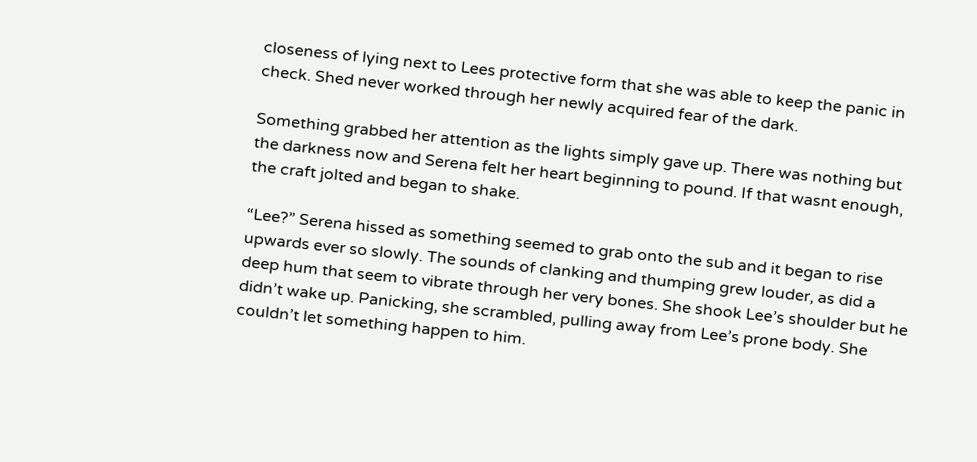closeness of lying next to Lees protective form that she was able to keep the panic in check. Shed never worked through her newly acquired fear of the dark.

Something grabbed her attention as the lights simply gave up. There was nothing but the darkness now and Serena felt her heart beginning to pound. If that wasnt enough, the craft jolted and began to shake.

“Lee?” Serena hissed as something seemed to grab onto the sub and it began to rise upwards ever so slowly. The sounds of clanking and thumping grew louder, as did a deep hum that seem to vibrate through her very bones. She shook Lee’s shoulder but he didn’t wake up. Panicking, she scrambled, pulling away from Lee’s prone body. She couldn’t let something happen to him.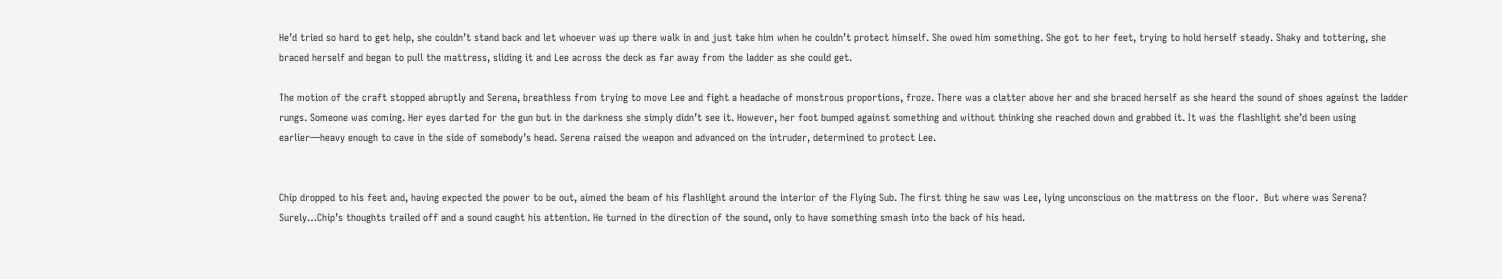He’d tried so hard to get help, she couldn’t stand back and let whoever was up there walk in and just take him when he couldn’t protect himself. She owed him something. She got to her feet, trying to hold herself steady. Shaky and tottering, she braced herself and began to pull the mattress, sliding it and Lee across the deck as far away from the ladder as she could get.

The motion of the craft stopped abruptly and Serena, breathless from trying to move Lee and fight a headache of monstrous proportions, froze. There was a clatter above her and she braced herself as she heard the sound of shoes against the ladder rungs. Someone was coming. Her eyes darted for the gun but in the darkness she simply didn’t see it. However, her foot bumped against something and without thinking she reached down and grabbed it. It was the flashlight she’d been using earlier—heavy enough to cave in the side of somebody’s head. Serena raised the weapon and advanced on the intruder, determined to protect Lee.


Chip dropped to his feet and, having expected the power to be out, aimed the beam of his flashlight around the interior of the Flying Sub. The first thing he saw was Lee, lying unconscious on the mattress on the floor.  But where was Serena? Surely…Chip’s thoughts trailed off and a sound caught his attention. He turned in the direction of the sound, only to have something smash into the back of his head.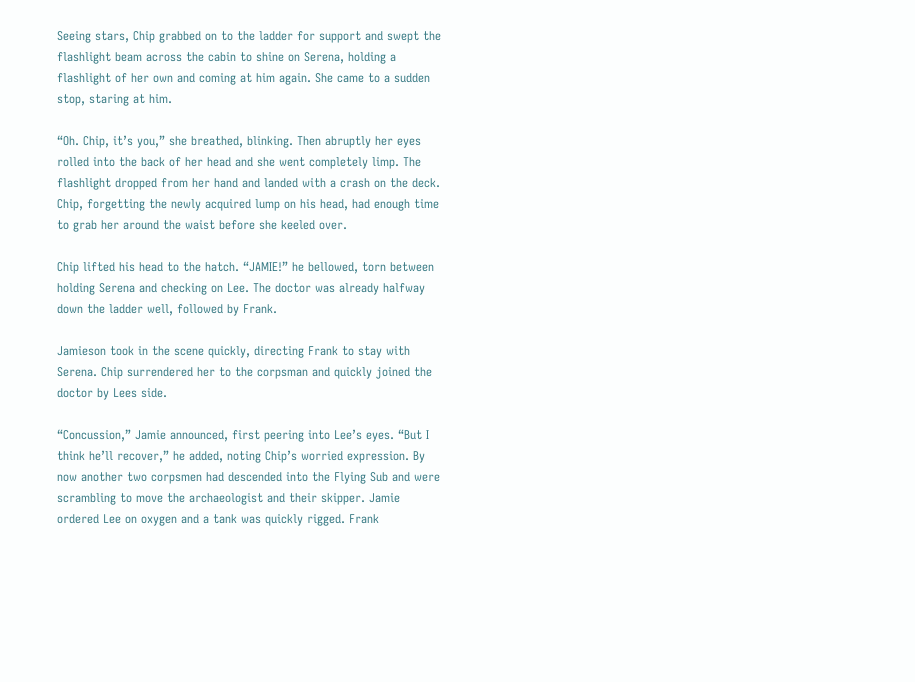Seeing stars, Chip grabbed on to the ladder for support and swept the flashlight beam across the cabin to shine on Serena, holding a flashlight of her own and coming at him again. She came to a sudden stop, staring at him.

“Oh. Chip, it’s you,” she breathed, blinking. Then abruptly her eyes rolled into the back of her head and she went completely limp. The flashlight dropped from her hand and landed with a crash on the deck. Chip, forgetting the newly acquired lump on his head, had enough time to grab her around the waist before she keeled over.

Chip lifted his head to the hatch. “JAMIE!” he bellowed, torn between holding Serena and checking on Lee. The doctor was already halfway down the ladder well, followed by Frank.

Jamieson took in the scene quickly, directing Frank to stay with Serena. Chip surrendered her to the corpsman and quickly joined the doctor by Lees side.

“Concussion,” Jamie announced, first peering into Lee’s eyes. “But I think he’ll recover,” he added, noting Chip’s worried expression. By now another two corpsmen had descended into the Flying Sub and were scrambling to move the archaeologist and their skipper. Jamie ordered Lee on oxygen and a tank was quickly rigged. Frank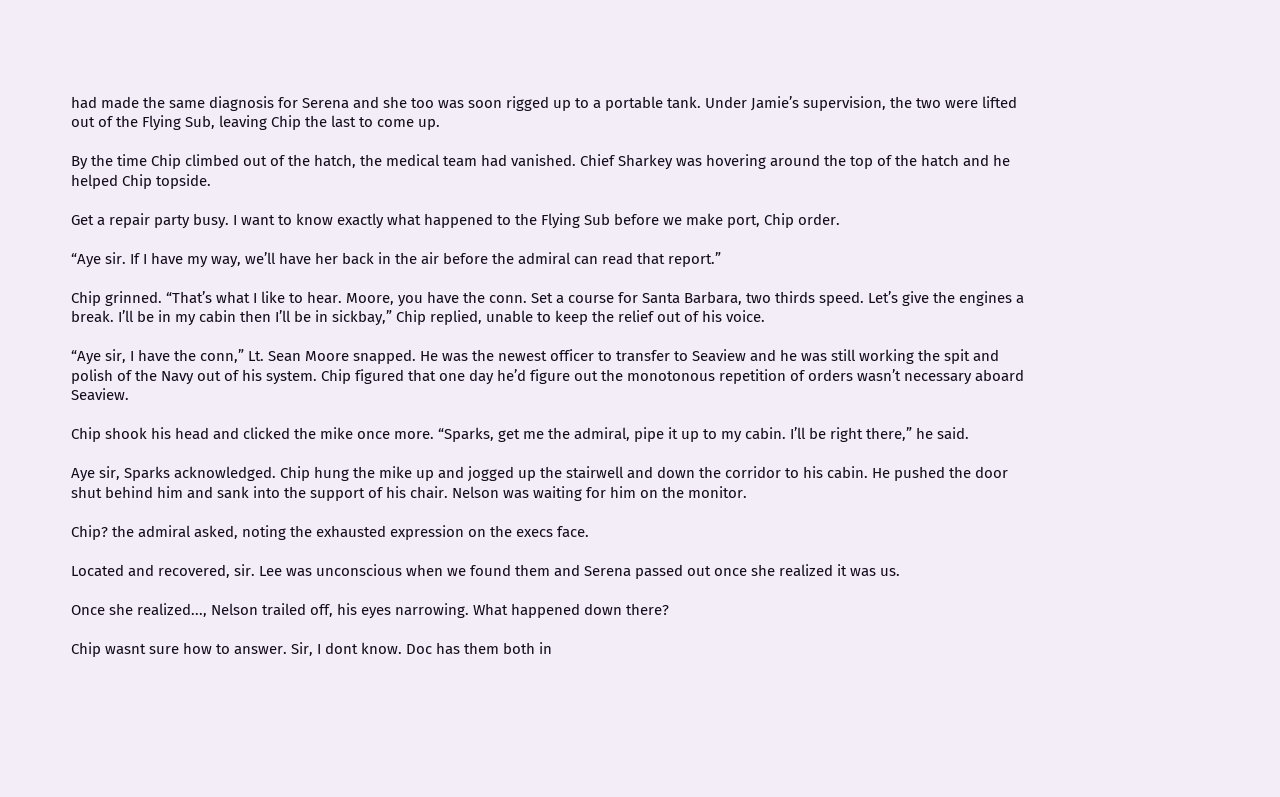had made the same diagnosis for Serena and she too was soon rigged up to a portable tank. Under Jamie’s supervision, the two were lifted out of the Flying Sub, leaving Chip the last to come up.

By the time Chip climbed out of the hatch, the medical team had vanished. Chief Sharkey was hovering around the top of the hatch and he helped Chip topside.

Get a repair party busy. I want to know exactly what happened to the Flying Sub before we make port, Chip order.

“Aye sir. If I have my way, we’ll have her back in the air before the admiral can read that report.”

Chip grinned. “That’s what I like to hear. Moore, you have the conn. Set a course for Santa Barbara, two thirds speed. Let’s give the engines a break. I’ll be in my cabin then I’ll be in sickbay,” Chip replied, unable to keep the relief out of his voice.

“Aye sir, I have the conn,” Lt. Sean Moore snapped. He was the newest officer to transfer to Seaview and he was still working the spit and polish of the Navy out of his system. Chip figured that one day he’d figure out the monotonous repetition of orders wasn’t necessary aboard Seaview.

Chip shook his head and clicked the mike once more. “Sparks, get me the admiral, pipe it up to my cabin. I’ll be right there,” he said.

Aye sir, Sparks acknowledged. Chip hung the mike up and jogged up the stairwell and down the corridor to his cabin. He pushed the door shut behind him and sank into the support of his chair. Nelson was waiting for him on the monitor.

Chip? the admiral asked, noting the exhausted expression on the execs face.

Located and recovered, sir. Lee was unconscious when we found them and Serena passed out once she realized it was us.

Once she realized..., Nelson trailed off, his eyes narrowing. What happened down there?

Chip wasnt sure how to answer. Sir, I dont know. Doc has them both in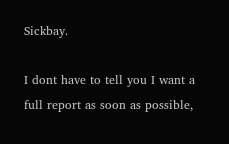Sickbay.

I dont have to tell you I want a full report as soon as possible,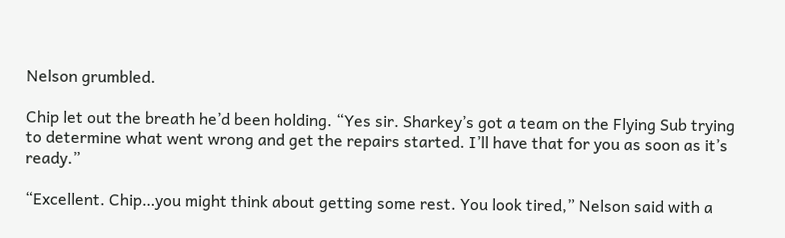Nelson grumbled.

Chip let out the breath he’d been holding. “Yes sir. Sharkey’s got a team on the Flying Sub trying to determine what went wrong and get the repairs started. I’ll have that for you as soon as it’s ready.”

“Excellent. Chip…you might think about getting some rest. You look tired,” Nelson said with a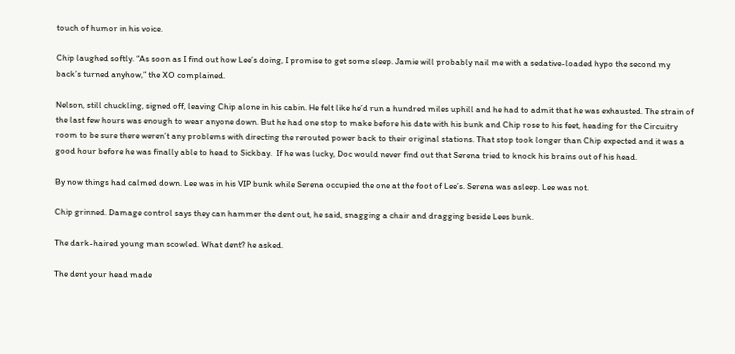touch of humor in his voice.

Chip laughed softly. “As soon as I find out how Lee’s doing, I promise to get some sleep. Jamie will probably nail me with a sedative-loaded hypo the second my back’s turned anyhow,” the XO complained.

Nelson, still chuckling, signed off, leaving Chip alone in his cabin. He felt like he’d run a hundred miles uphill and he had to admit that he was exhausted. The strain of the last few hours was enough to wear anyone down. But he had one stop to make before his date with his bunk and Chip rose to his feet, heading for the Circuitry room to be sure there weren’t any problems with directing the rerouted power back to their original stations. That stop took longer than Chip expected and it was a good hour before he was finally able to head to Sickbay.  If he was lucky, Doc would never find out that Serena tried to knock his brains out of his head.

By now things had calmed down. Lee was in his VIP bunk while Serena occupied the one at the foot of Lee’s. Serena was asleep. Lee was not.

Chip grinned. Damage control says they can hammer the dent out, he said, snagging a chair and dragging beside Lees bunk.

The dark-haired young man scowled. What dent? he asked.

The dent your head made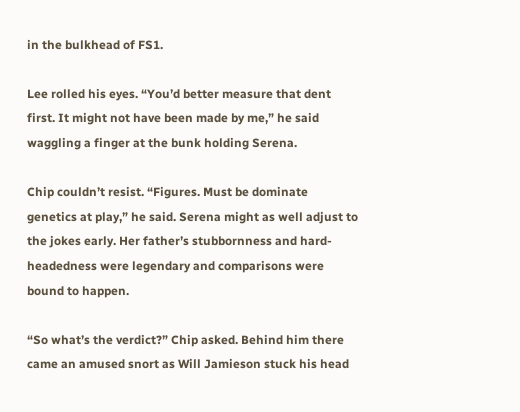in the bulkhead of FS1.

Lee rolled his eyes. “You’d better measure that dent first. It might not have been made by me,” he said waggling a finger at the bunk holding Serena.

Chip couldn’t resist. “Figures. Must be dominate genetics at play,” he said. Serena might as well adjust to the jokes early. Her father’s stubbornness and hard-headedness were legendary and comparisons were bound to happen.

“So what’s the verdict?” Chip asked. Behind him there came an amused snort as Will Jamieson stuck his head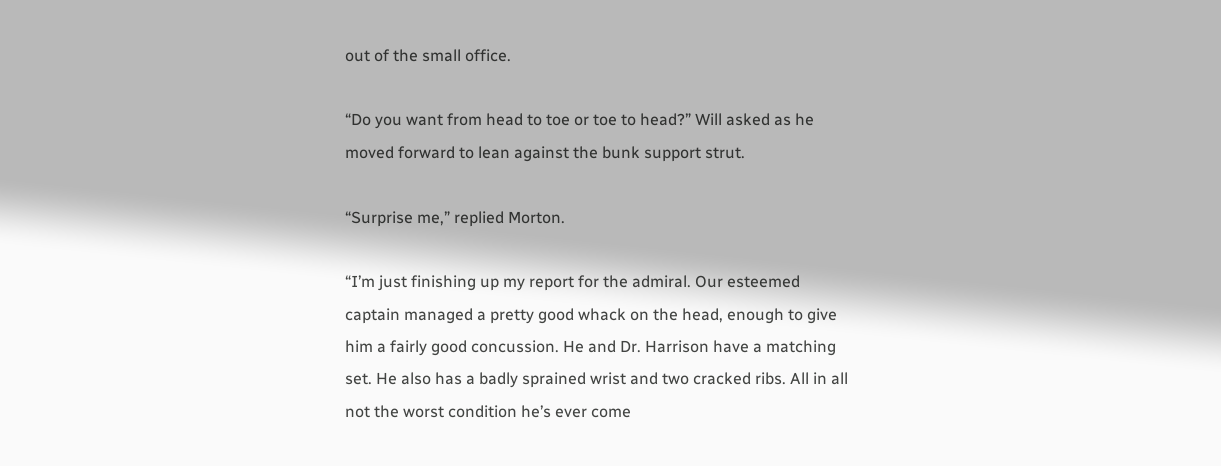out of the small office.

“Do you want from head to toe or toe to head?” Will asked as he moved forward to lean against the bunk support strut.

“Surprise me,” replied Morton.

“I’m just finishing up my report for the admiral. Our esteemed captain managed a pretty good whack on the head, enough to give him a fairly good concussion. He and Dr. Harrison have a matching set. He also has a badly sprained wrist and two cracked ribs. All in all not the worst condition he’s ever come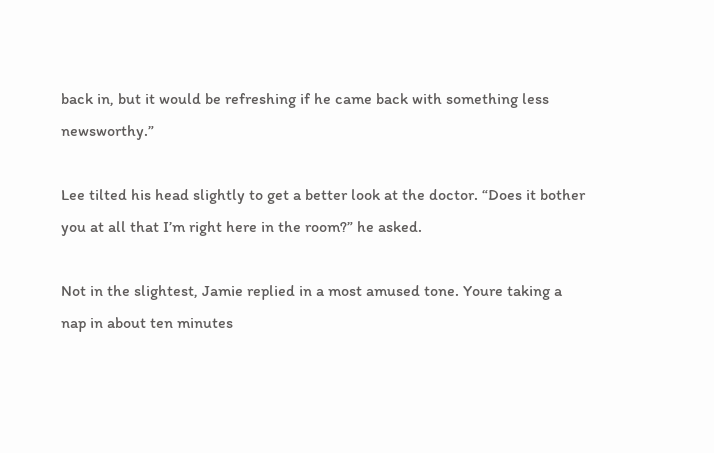back in, but it would be refreshing if he came back with something less newsworthy.”

Lee tilted his head slightly to get a better look at the doctor. “Does it bother you at all that I’m right here in the room?” he asked.

Not in the slightest, Jamie replied in a most amused tone. Youre taking a nap in about ten minutes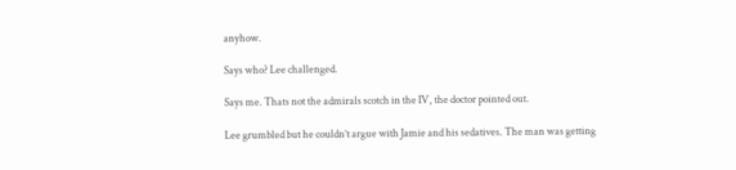anyhow.

Says who? Lee challenged.

Says me. Thats not the admirals scotch in the IV, the doctor pointed out.

Lee grumbled but he couldn’t argue with Jamie and his sedatives. The man was getting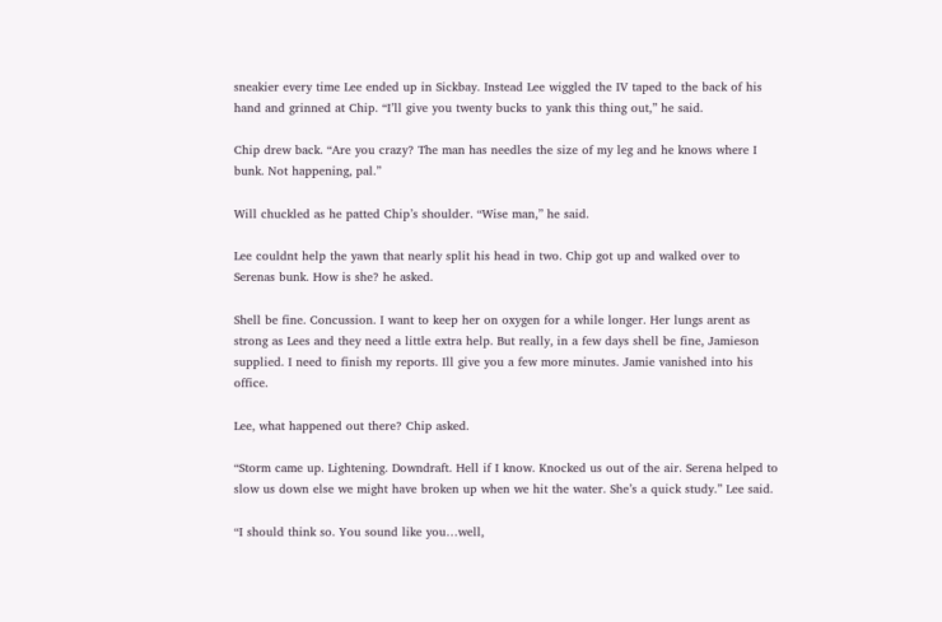sneakier every time Lee ended up in Sickbay. Instead Lee wiggled the IV taped to the back of his hand and grinned at Chip. “I’ll give you twenty bucks to yank this thing out,” he said.

Chip drew back. “Are you crazy? The man has needles the size of my leg and he knows where I bunk. Not happening, pal.”

Will chuckled as he patted Chip’s shoulder. “Wise man,” he said.

Lee couldnt help the yawn that nearly split his head in two. Chip got up and walked over to Serenas bunk. How is she? he asked.

Shell be fine. Concussion. I want to keep her on oxygen for a while longer. Her lungs arent as strong as Lees and they need a little extra help. But really, in a few days shell be fine, Jamieson supplied. I need to finish my reports. Ill give you a few more minutes. Jamie vanished into his office.

Lee, what happened out there? Chip asked.

“Storm came up. Lightening. Downdraft. Hell if I know. Knocked us out of the air. Serena helped to slow us down else we might have broken up when we hit the water. She’s a quick study.” Lee said.

“I should think so. You sound like you…well,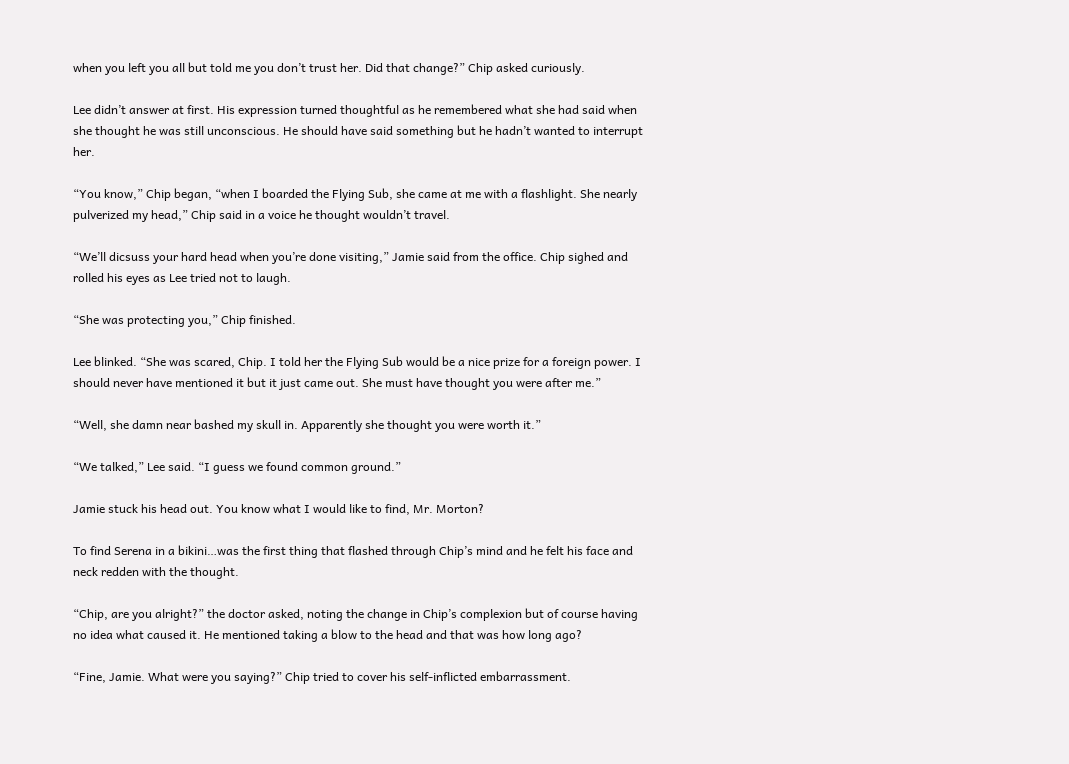when you left you all but told me you don’t trust her. Did that change?” Chip asked curiously.

Lee didn’t answer at first. His expression turned thoughtful as he remembered what she had said when she thought he was still unconscious. He should have said something but he hadn’t wanted to interrupt her.

“You know,” Chip began, “when I boarded the Flying Sub, she came at me with a flashlight. She nearly pulverized my head,” Chip said in a voice he thought wouldn’t travel.

“We’ll dicsuss your hard head when you’re done visiting,” Jamie said from the office. Chip sighed and rolled his eyes as Lee tried not to laugh.

“She was protecting you,” Chip finished.

Lee blinked. “She was scared, Chip. I told her the Flying Sub would be a nice prize for a foreign power. I should never have mentioned it but it just came out. She must have thought you were after me.”

“Well, she damn near bashed my skull in. Apparently she thought you were worth it.”

“We talked,” Lee said. “I guess we found common ground.”

Jamie stuck his head out. You know what I would like to find, Mr. Morton?

To find Serena in a bikini…was the first thing that flashed through Chip’s mind and he felt his face and neck redden with the thought.

“Chip, are you alright?” the doctor asked, noting the change in Chip’s complexion but of course having no idea what caused it. He mentioned taking a blow to the head and that was how long ago?

“Fine, Jamie. What were you saying?” Chip tried to cover his self-inflicted embarrassment.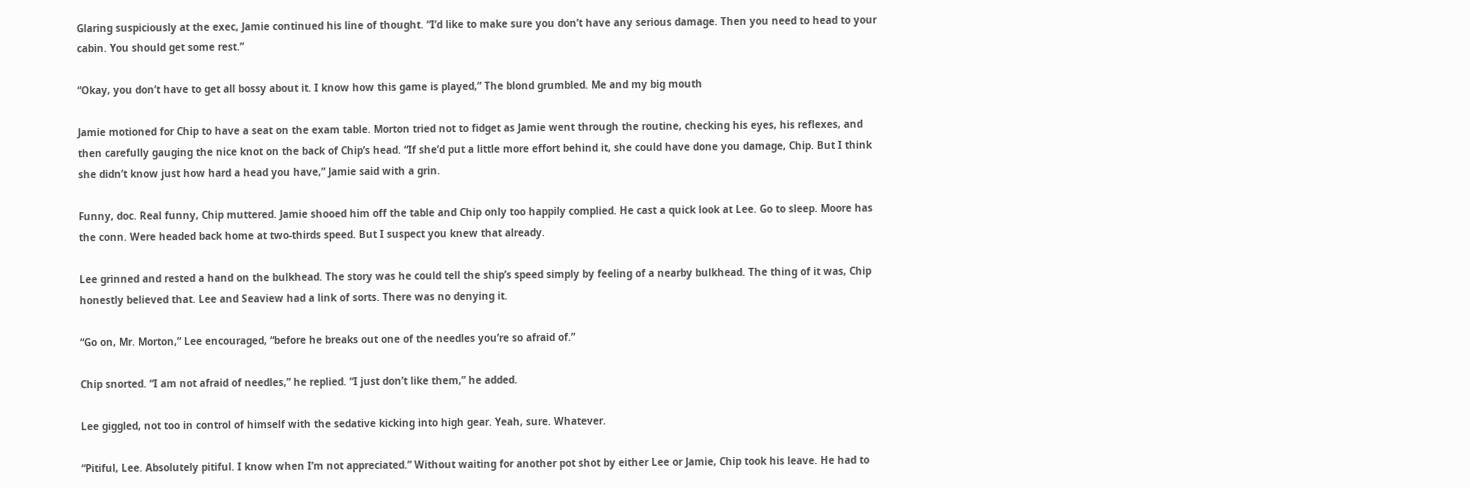Glaring suspiciously at the exec, Jamie continued his line of thought. “I’d like to make sure you don’t have any serious damage. Then you need to head to your cabin. You should get some rest.”

“Okay, you don’t have to get all bossy about it. I know how this game is played,” The blond grumbled. Me and my big mouth

Jamie motioned for Chip to have a seat on the exam table. Morton tried not to fidget as Jamie went through the routine, checking his eyes, his reflexes, and then carefully gauging the nice knot on the back of Chip’s head. “If she’d put a little more effort behind it, she could have done you damage, Chip. But I think she didn’t know just how hard a head you have,” Jamie said with a grin.

Funny, doc. Real funny, Chip muttered. Jamie shooed him off the table and Chip only too happily complied. He cast a quick look at Lee. Go to sleep. Moore has the conn. Were headed back home at two-thirds speed. But I suspect you knew that already.

Lee grinned and rested a hand on the bulkhead. The story was he could tell the ship’s speed simply by feeling of a nearby bulkhead. The thing of it was, Chip honestly believed that. Lee and Seaview had a link of sorts. There was no denying it.

“Go on, Mr. Morton,” Lee encouraged, “before he breaks out one of the needles you’re so afraid of.”

Chip snorted. “I am not afraid of needles,” he replied. “I just don’t like them,” he added.

Lee giggled, not too in control of himself with the sedative kicking into high gear. Yeah, sure. Whatever.

“Pitiful, Lee. Absolutely pitiful. I know when I’m not appreciated.” Without waiting for another pot shot by either Lee or Jamie, Chip took his leave. He had to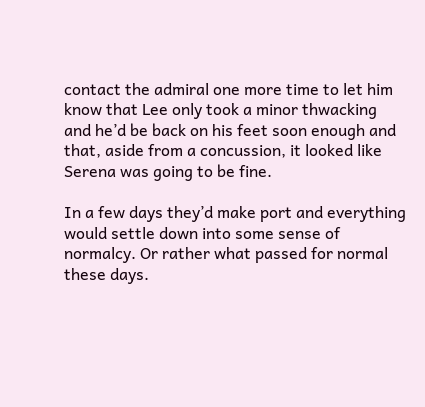contact the admiral one more time to let him know that Lee only took a minor thwacking and he’d be back on his feet soon enough and that, aside from a concussion, it looked like Serena was going to be fine.

In a few days they’d make port and everything would settle down into some sense of normalcy. Or rather what passed for normal these days.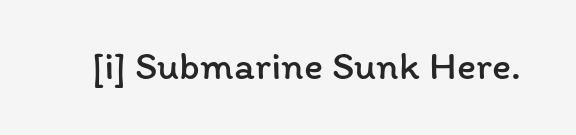[i] Submarine Sunk Here.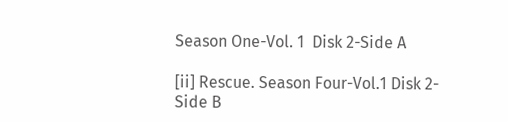Season One-Vol. 1  Disk 2-Side A

[ii] Rescue. Season Four-Vol.1 Disk 2-Side B